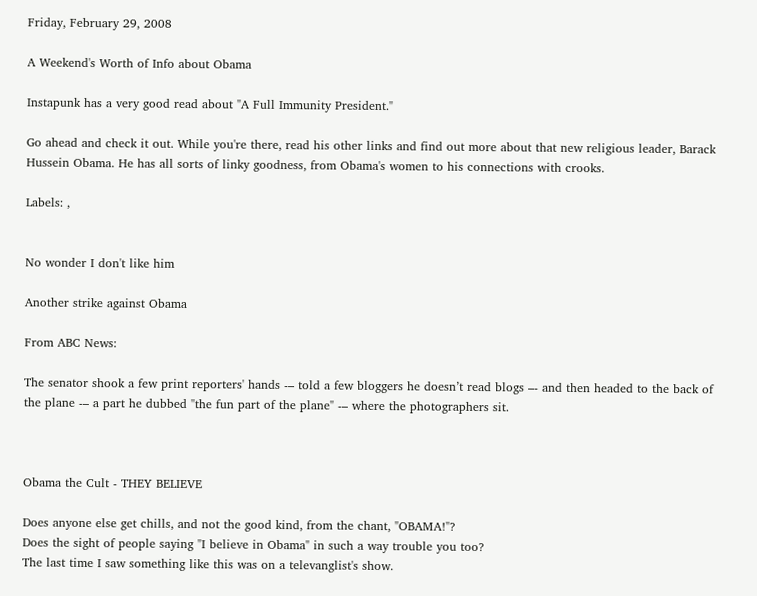Friday, February 29, 2008

A Weekend's Worth of Info about Obama

Instapunk has a very good read about "A Full Immunity President."

Go ahead and check it out. While you're there, read his other links and find out more about that new religious leader, Barack Hussein Obama. He has all sorts of linky goodness, from Obama's women to his connections with crooks.

Labels: ,


No wonder I don't like him

Another strike against Obama

From ABC News:

The senator shook a few print reporters' hands -– told a few bloggers he doesn’t read blogs –- and then headed to the back of the plane -– a part he dubbed "the fun part of the plane" -– where the photographers sit.



Obama the Cult - THEY BELIEVE

Does anyone else get chills, and not the good kind, from the chant, "OBAMA!"?
Does the sight of people saying "I believe in Obama" in such a way trouble you too?
The last time I saw something like this was on a televanglist's show.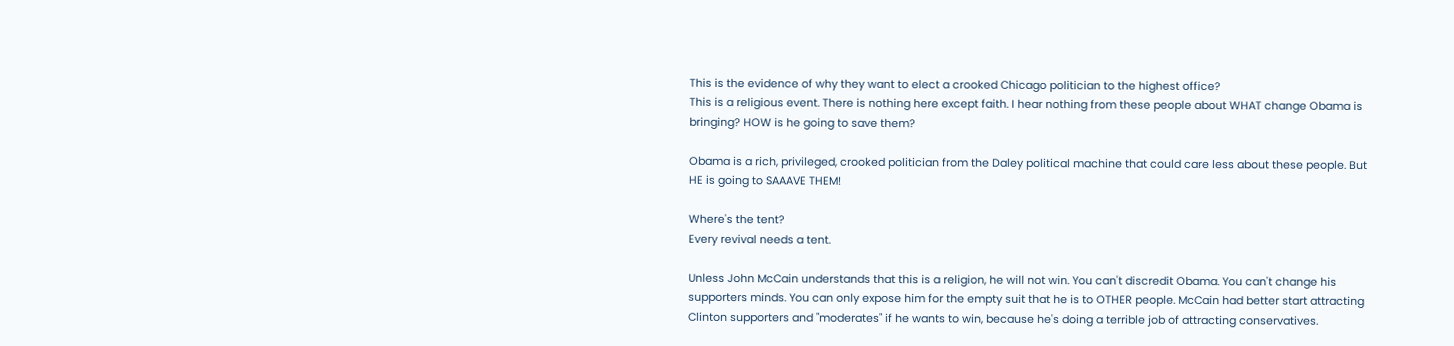This is the evidence of why they want to elect a crooked Chicago politician to the highest office?
This is a religious event. There is nothing here except faith. I hear nothing from these people about WHAT change Obama is bringing? HOW is he going to save them?

Obama is a rich, privileged, crooked politician from the Daley political machine that could care less about these people. But HE is going to SAAAVE THEM!

Where's the tent?
Every revival needs a tent.

Unless John McCain understands that this is a religion, he will not win. You can't discredit Obama. You can't change his supporters minds. You can only expose him for the empty suit that he is to OTHER people. McCain had better start attracting Clinton supporters and "moderates" if he wants to win, because he's doing a terrible job of attracting conservatives.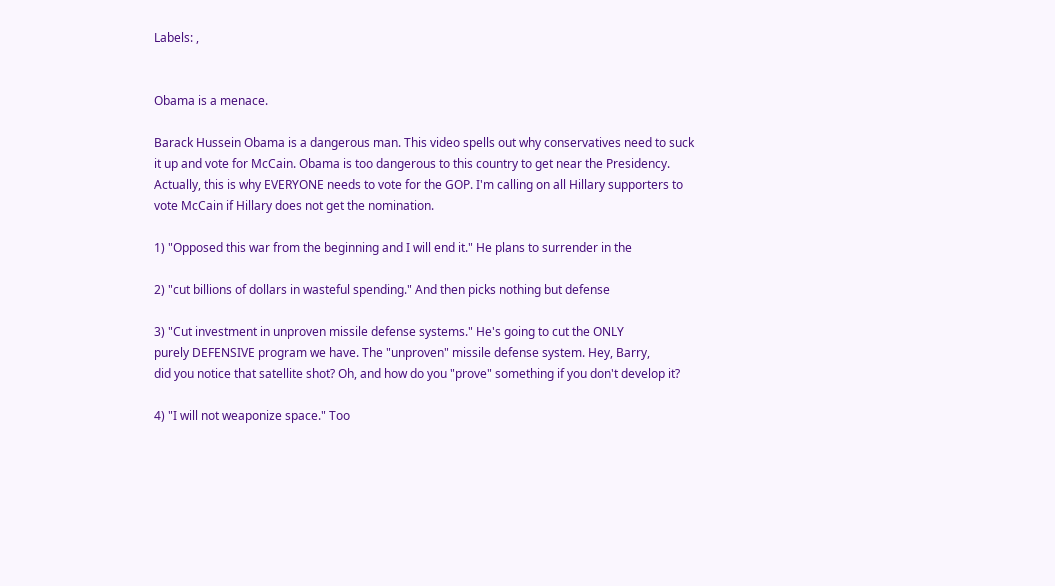Labels: ,


Obama is a menace.

Barack Hussein Obama is a dangerous man. This video spells out why conservatives need to suck it up and vote for McCain. Obama is too dangerous to this country to get near the Presidency.
Actually, this is why EVERYONE needs to vote for the GOP. I'm calling on all Hillary supporters to vote McCain if Hillary does not get the nomination.

1) "Opposed this war from the beginning and I will end it." He plans to surrender in the

2) "cut billions of dollars in wasteful spending." And then picks nothing but defense

3) "Cut investment in unproven missile defense systems." He's going to cut the ONLY
purely DEFENSIVE program we have. The "unproven" missile defense system. Hey, Barry,
did you notice that satellite shot? Oh, and how do you "prove" something if you don't develop it?

4) "I will not weaponize space." Too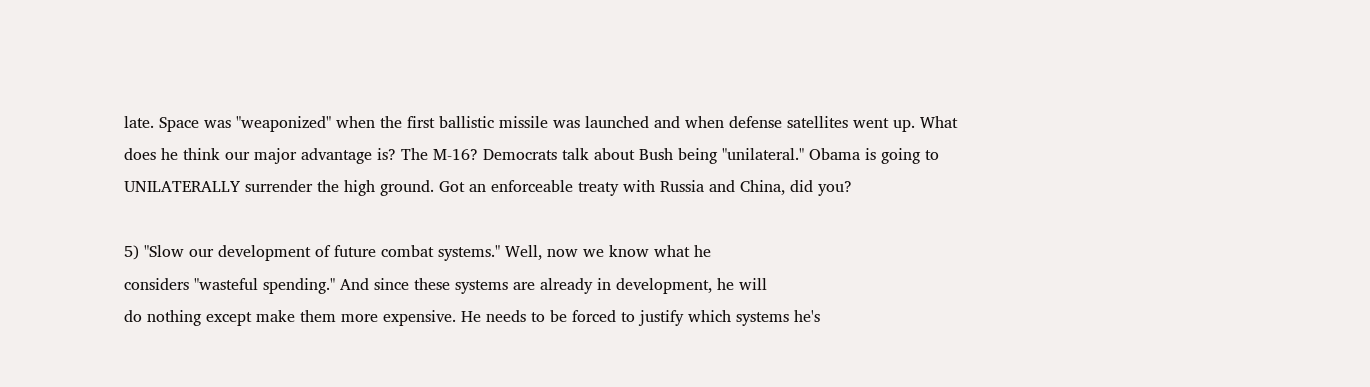late. Space was "weaponized" when the first ballistic missile was launched and when defense satellites went up. What does he think our major advantage is? The M-16? Democrats talk about Bush being "unilateral." Obama is going to UNILATERALLY surrender the high ground. Got an enforceable treaty with Russia and China, did you?

5) "Slow our development of future combat systems." Well, now we know what he
considers "wasteful spending." And since these systems are already in development, he will
do nothing except make them more expensive. He needs to be forced to justify which systems he's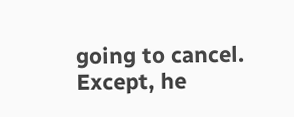going to cancel. Except, he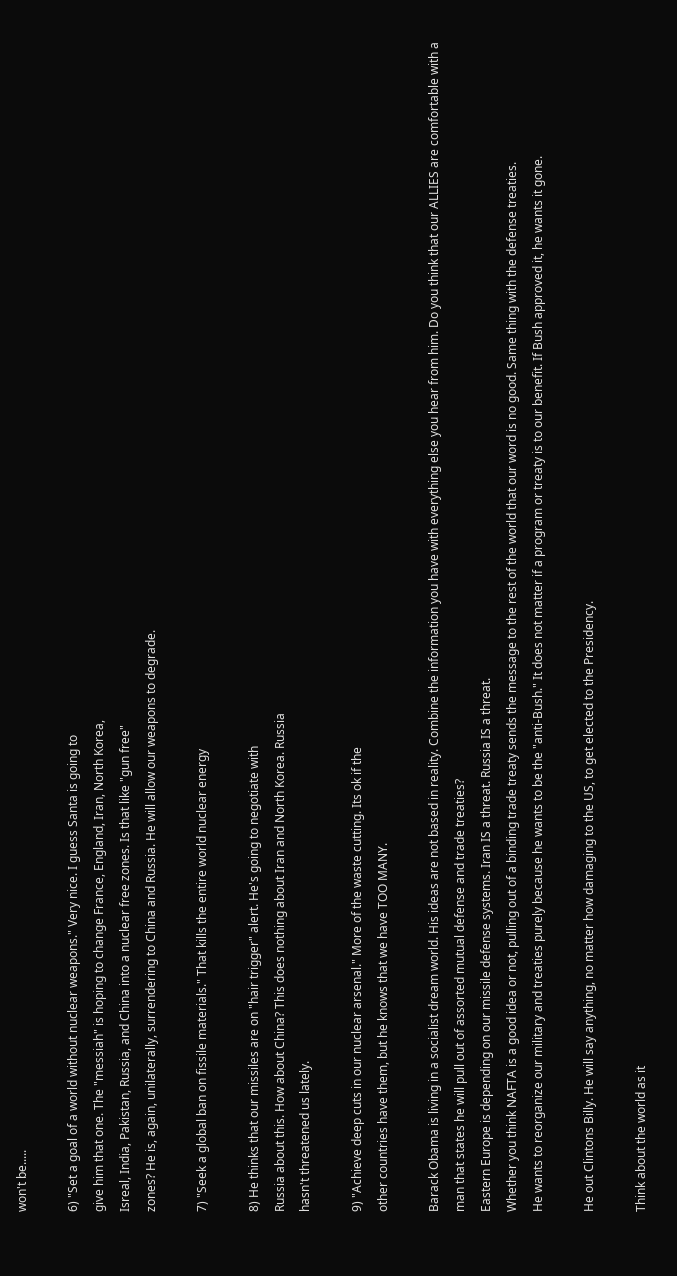won't be.....

6) "Set a goal of a world without nuclear weapons." Very nice. I guess Santa is going to
give him that one. The "messiah" is hoping to change France, England, Iran, North Korea,
Isreal, India, Pakistan, Russia, and China into a nuclear free zones. Is that like "gun free"
zones? He is, again, unilaterally, surrendering to China and Russia. He will allow our weapons to degrade.

7) "Seek a global ban on fissile materials." That kills the entire world nuclear energy

8) He thinks that our missiles are on "hair trigger" alert. He's going to negotiate with
Russia about this. How about China? This does nothing about Iran and North Korea. Russia
hasn't threatened us lately.

9) "Achieve deep cuts in our nuclear arsenal." More of the waste cutting. Its ok if the
other countries have them, but he knows that we have TOO MANY.

Barack Obama is living in a socialist dream world. His ideas are not based in reality. Combine the information you have with everything else you hear from him. Do you think that our ALLIES are comfortable with a man that states he will pull out of assorted mutual defense and trade treaties?
Eastern Europe is depending on our missile defense systems. Iran IS a threat. Russia IS a threat.
Whether you think NAFTA is a good idea or not, pulling out of a binding trade treaty sends the message to the rest of the world that our word is no good. Same thing with the defense treaties.
He wants to reorganize our military and treaties purely because he wants to be the "anti-Bush." It does not matter if a program or treaty is to our benefit. If Bush approved it, he wants it gone.

He out Clintons Billy. He will say anything, no matter how damaging to the US, to get elected to the Presidency.

Think about the world as it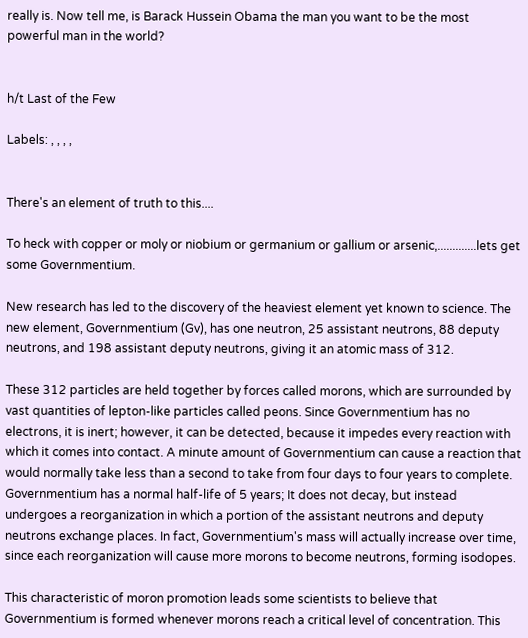really is. Now tell me, is Barack Hussein Obama the man you want to be the most powerful man in the world?


h/t Last of the Few

Labels: , , , ,


There's an element of truth to this....

To heck with copper or moly or niobium or germanium or gallium or arsenic,.............lets get some Governmentium.

New research has led to the discovery of the heaviest element yet known to science. The new element, Governmentium (Gv), has one neutron, 25 assistant neutrons, 88 deputy neutrons, and 198 assistant deputy neutrons, giving it an atomic mass of 312.

These 312 particles are held together by forces called morons, which are surrounded by vast quantities of lepton-like particles called peons. Since Governmentium has no electrons, it is inert; however, it can be detected, because it impedes every reaction with which it comes into contact. A minute amount of Governmentium can cause a reaction that would normally take less than a second to take from four days to four years to complete. Governmentium has a normal half-life of 5 years; It does not decay, but instead undergoes a reorganization in which a portion of the assistant neutrons and deputy neutrons exchange places. In fact, Governmentium's mass will actually increase over time, since each reorganization will cause more morons to become neutrons, forming isodopes.

This characteristic of moron promotion leads some scientists to believe that Governmentium is formed whenever morons reach a critical level of concentration. This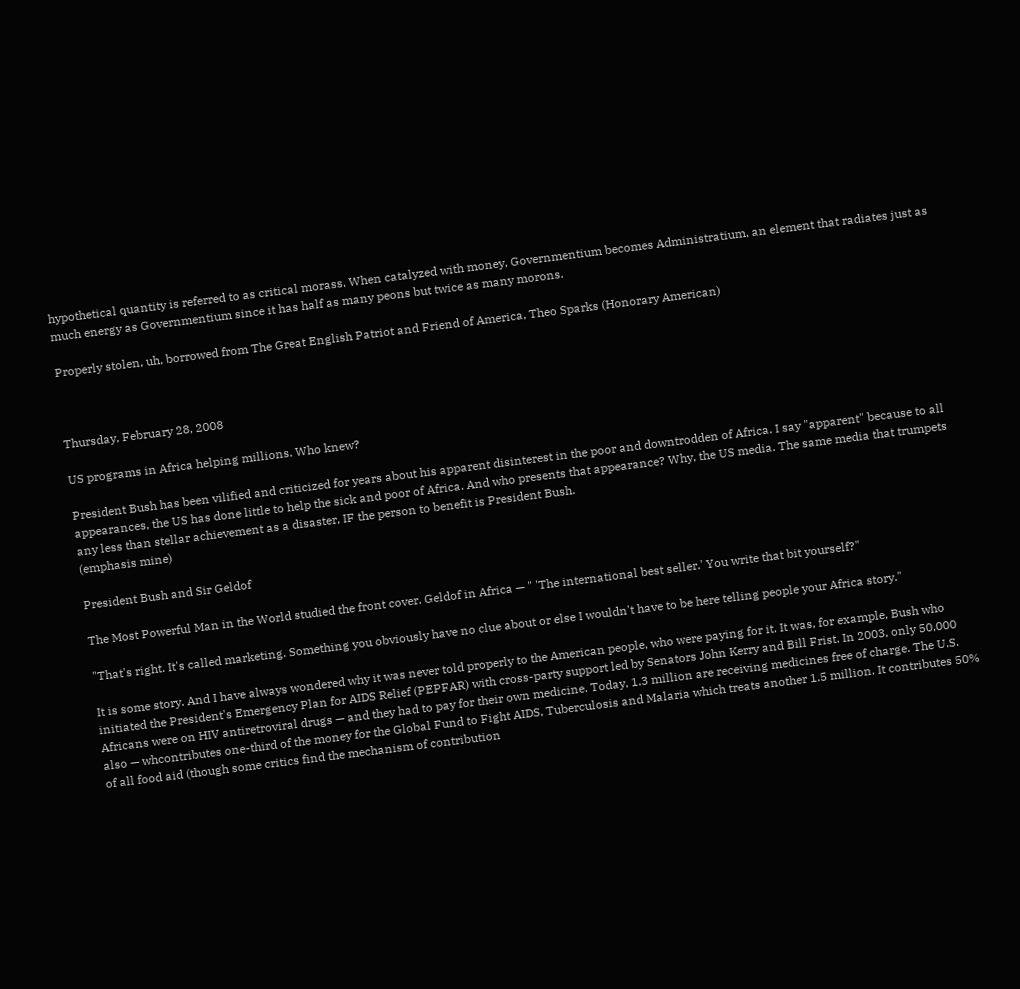hypothetical quantity is referred to as critical morass. When catalyzed with money, Governmentium becomes Administratium, an element that radiates just as much energy as Governmentium since it has half as many peons but twice as many morons.

Properly stolen, uh, borrowed from The Great English Patriot and Friend of America, Theo Sparks (Honorary American)



Thursday, February 28, 2008

US programs in Africa helping millions. Who knew?

President Bush has been vilified and criticized for years about his apparent disinterest in the poor and downtrodden of Africa. I say "apparent" because to all appearances, the US has done little to help the sick and poor of Africa. And who presents that appearance? Why, the US media. The same media that trumpets any less than stellar achievement as a disaster, IF the person to benefit is President Bush.
(emphasis mine)

President Bush and Sir Geldof

The Most Powerful Man in the World studied the front cover. Geldof in Africa — " 'The international best seller.' You write that bit yourself?"

"That's right. It's called marketing. Something you obviously have no clue about or else I wouldn't have to be here telling people your Africa story."

It is some story. And I have always wondered why it was never told properly to the American people, who were paying for it. It was, for example, Bush who initiated the President's Emergency Plan for AIDS Relief (PEPFAR) with cross-party support led by Senators John Kerry and Bill Frist. In 2003, only 50,000 Africans were on HIV antiretroviral drugs — and they had to pay for their own medicine. Today, 1.3 million are receiving medicines free of charge. The U.S. also — whcontributes one-third of the money for the Global Fund to Fight AIDS, Tuberculosis and Malaria which treats another 1.5 million. It contributes 50% of all food aid (though some critics find the mechanism of contribution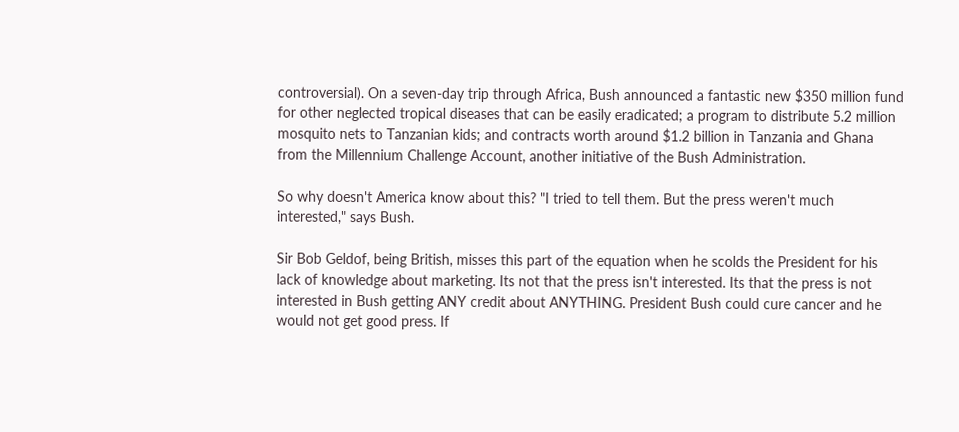controversial). On a seven-day trip through Africa, Bush announced a fantastic new $350 million fund for other neglected tropical diseases that can be easily eradicated; a program to distribute 5.2 million mosquito nets to Tanzanian kids; and contracts worth around $1.2 billion in Tanzania and Ghana from the Millennium Challenge Account, another initiative of the Bush Administration.

So why doesn't America know about this? "I tried to tell them. But the press weren't much interested," says Bush.

Sir Bob Geldof, being British, misses this part of the equation when he scolds the President for his lack of knowledge about marketing. Its not that the press isn't interested. Its that the press is not interested in Bush getting ANY credit about ANYTHING. President Bush could cure cancer and he would not get good press. If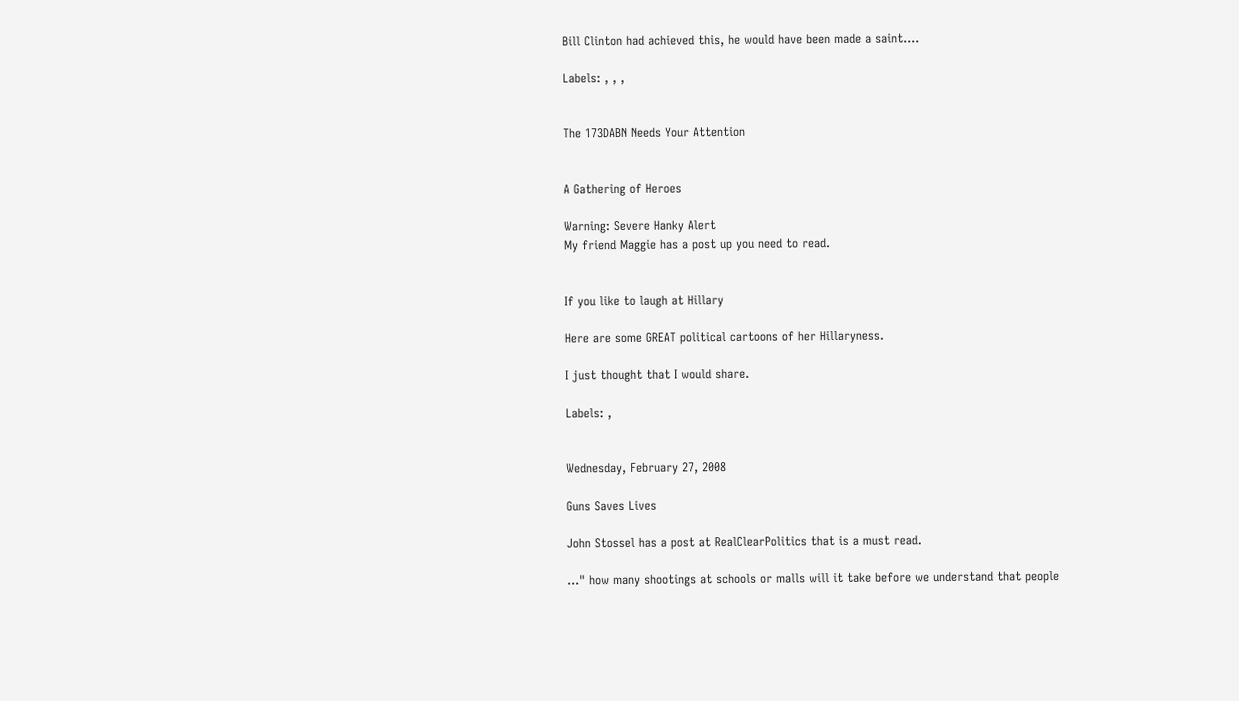Bill Clinton had achieved this, he would have been made a saint....

Labels: , , ,


The 173DABN Needs Your Attention


A Gathering of Heroes

Warning: Severe Hanky Alert
My friend Maggie has a post up you need to read.


If you like to laugh at Hillary

Here are some GREAT political cartoons of her Hillaryness.

I just thought that I would share.

Labels: ,


Wednesday, February 27, 2008

Guns Saves Lives

John Stossel has a post at RealClearPolitics that is a must read.

..." how many shootings at schools or malls will it take before we understand that people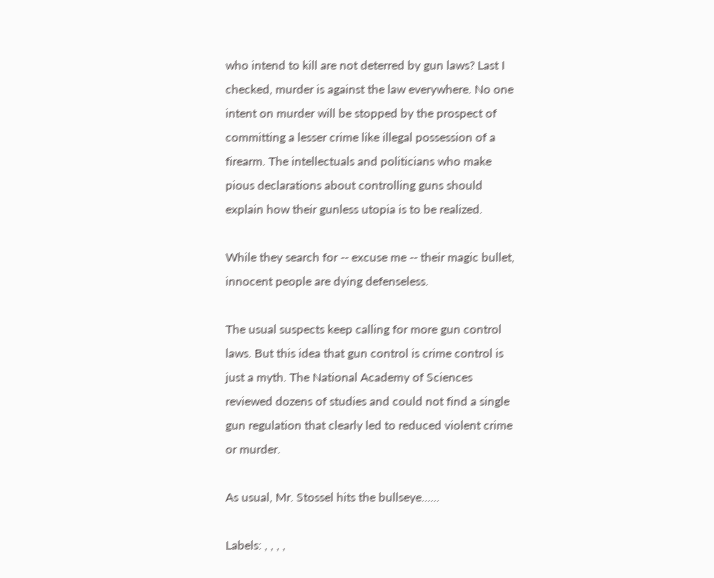who intend to kill are not deterred by gun laws? Last I checked, murder is against the law everywhere. No one intent on murder will be stopped by the prospect of committing a lesser crime like illegal possession of a firearm. The intellectuals and politicians who make pious declarations about controlling guns should explain how their gunless utopia is to be realized.

While they search for -- excuse me -- their magic bullet, innocent people are dying defenseless.

The usual suspects keep calling for more gun control laws. But this idea that gun control is crime control is just a myth. The National Academy of Sciences reviewed dozens of studies and could not find a single gun regulation that clearly led to reduced violent crime or murder.

As usual, Mr. Stossel hits the bullseye......

Labels: , , , ,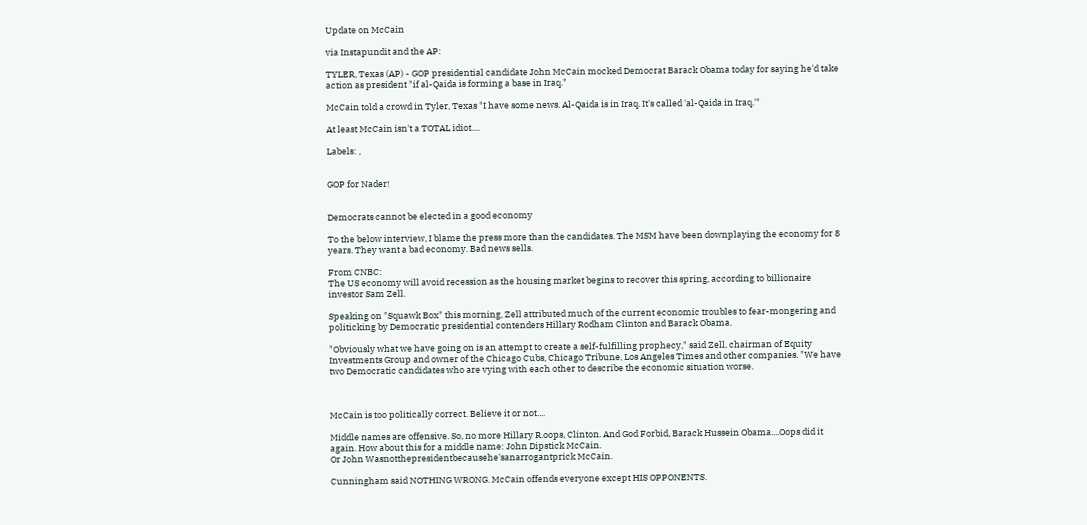Update on McCain

via Instapundit and the AP:

TYLER, Texas (AP) - GOP presidential candidate John McCain mocked Democrat Barack Obama today for saying he'd take action as president "if al-Qaida is forming a base in Iraq."

McCain told a crowd in Tyler, Texas "I have some news. Al-Qaida is in Iraq. It's called 'al-Qaida in Iraq.'"

At least McCain isn't a TOTAL idiot....

Labels: ,


GOP for Nader!


Democrats cannot be elected in a good economy

To the below interview, I blame the press more than the candidates. The MSM have been downplaying the economy for 8 years. They want a bad economy. Bad news sells.

From CNBC:
The US economy will avoid recession as the housing market begins to recover this spring, according to billionaire investor Sam Zell.

Speaking on "Squawk Box" this morning, Zell attributed much of the current economic troubles to fear-mongering and politicking by Democratic presidential contenders Hillary Rodham Clinton and Barack Obama.

"Obviously what we have going on is an attempt to create a self-fulfilling prophecy," said Zell, chairman of Equity Investments Group and owner of the Chicago Cubs, Chicago Tribune, Los Angeles Times and other companies. "We have two Democratic candidates who are vying with each other to describe the economic situation worse.



McCain is too politically correct. Believe it or not....

Middle names are offensive. So, no more Hillary R.oops, Clinton. And God Forbid, Barack Hussein Obama....Oops did it again. How about this for a middle name: John Dipstick McCain.
Or John Wasnotthepresidentbecausehe'sanarrogantprick McCain.

Cunningham said NOTHING WRONG. McCain offends everyone except HIS OPPONENTS.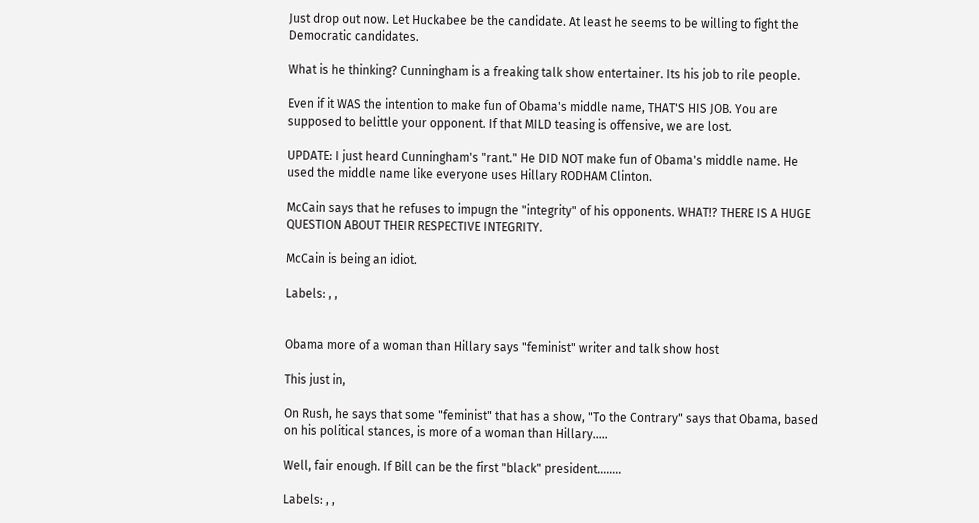Just drop out now. Let Huckabee be the candidate. At least he seems to be willing to fight the Democratic candidates.

What is he thinking? Cunningham is a freaking talk show entertainer. Its his job to rile people.

Even if it WAS the intention to make fun of Obama's middle name, THAT'S HIS JOB. You are supposed to belittle your opponent. If that MILD teasing is offensive, we are lost.

UPDATE: I just heard Cunningham's "rant." He DID NOT make fun of Obama's middle name. He used the middle name like everyone uses Hillary RODHAM Clinton.

McCain says that he refuses to impugn the "integrity" of his opponents. WHAT!? THERE IS A HUGE QUESTION ABOUT THEIR RESPECTIVE INTEGRITY.

McCain is being an idiot.

Labels: , ,


Obama more of a woman than Hillary says "feminist" writer and talk show host

This just in,

On Rush, he says that some "feminist" that has a show, "To the Contrary" says that Obama, based on his political stances, is more of a woman than Hillary.....

Well, fair enough. If Bill can be the first "black" president........

Labels: , ,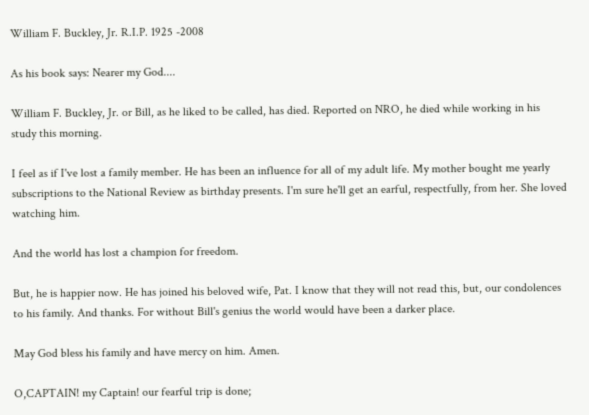William F. Buckley, Jr. R.I.P. 1925 -2008

As his book says: Nearer my God....

William F. Buckley, Jr. or Bill, as he liked to be called, has died. Reported on NRO, he died while working in his study this morning.

I feel as if I've lost a family member. He has been an influence for all of my adult life. My mother bought me yearly subscriptions to the National Review as birthday presents. I'm sure he'll get an earful, respectfully, from her. She loved watching him.

And the world has lost a champion for freedom.

But, he is happier now. He has joined his beloved wife, Pat. I know that they will not read this, but, our condolences to his family. And thanks. For without Bill's genius the world would have been a darker place.

May God bless his family and have mercy on him. Amen.

O,CAPTAIN! my Captain! our fearful trip is done;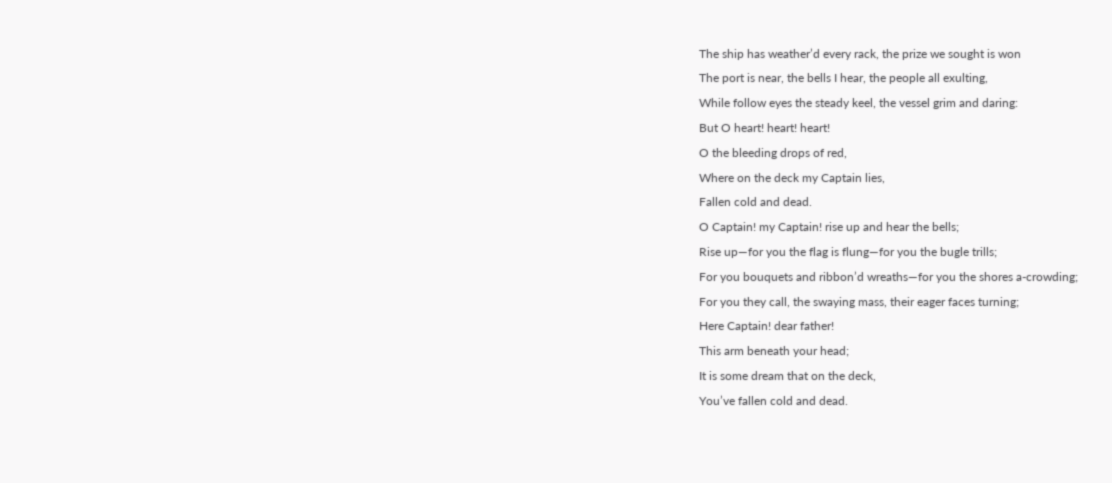The ship has weather’d every rack, the prize we sought is won
The port is near, the bells I hear, the people all exulting,
While follow eyes the steady keel, the vessel grim and daring:
But O heart! heart! heart!
O the bleeding drops of red,
Where on the deck my Captain lies,
Fallen cold and dead.
O Captain! my Captain! rise up and hear the bells;
Rise up—for you the flag is flung—for you the bugle trills;
For you bouquets and ribbon’d wreaths—for you the shores a-crowding;
For you they call, the swaying mass, their eager faces turning;
Here Captain! dear father!
This arm beneath your head;
It is some dream that on the deck,
You’ve fallen cold and dead.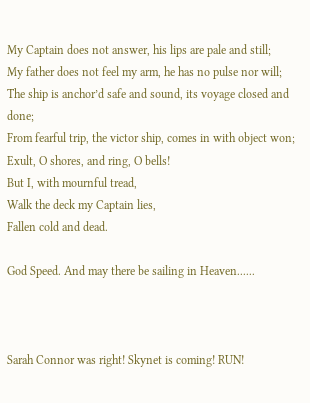My Captain does not answer, his lips are pale and still;
My father does not feel my arm, he has no pulse nor will;
The ship is anchor’d safe and sound, its voyage closed and done;
From fearful trip, the victor ship, comes in with object won;
Exult, O shores, and ring, O bells!
But I, with mournful tread,
Walk the deck my Captain lies,
Fallen cold and dead.

God Speed. And may there be sailing in Heaven......



Sarah Connor was right! Skynet is coming! RUN!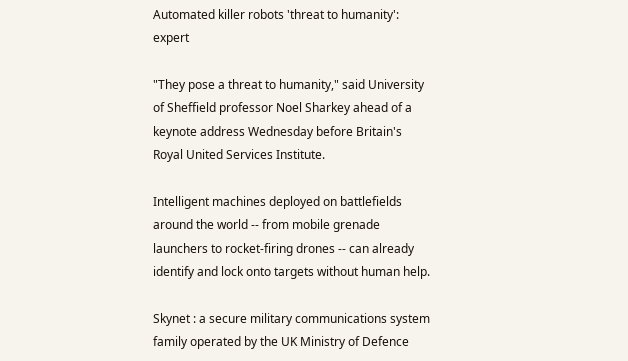Automated killer robots 'threat to humanity': expert

"They pose a threat to humanity," said University of Sheffield professor Noel Sharkey ahead of a keynote address Wednesday before Britain's Royal United Services Institute.

Intelligent machines deployed on battlefields around the world -- from mobile grenade launchers to rocket-firing drones -- can already identify and lock onto targets without human help.

Skynet : a secure military communications system family operated by the UK Ministry of Defence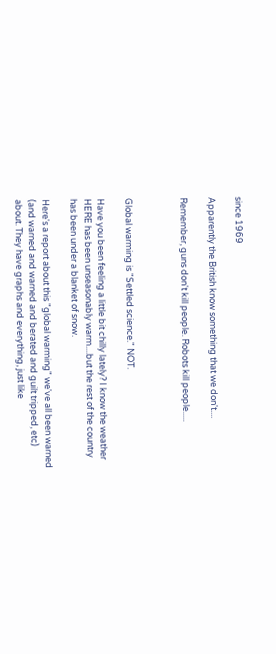since 1969

Apparently the British know something that we don't....

Remember, guns don't kill people. Robots kill people.....



Global warming is "Settled science." NOT.

Have you been feeling a little bit chilly lately? I know the weather HERE has been unseasonably warm....but the rest of the country has been under a blanket of snow.

Here's a report about this "global warming" we've all been warned (and warned and warned and berated and guilt tripped, etc) about. They have graphs and everything, just like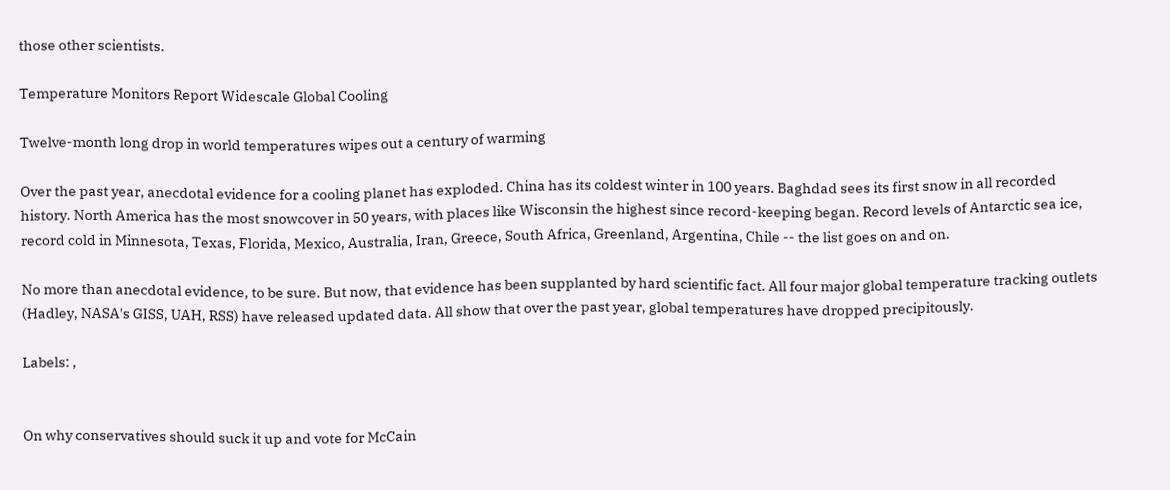those other scientists.

Temperature Monitors Report Widescale Global Cooling

Twelve-month long drop in world temperatures wipes out a century of warming

Over the past year, anecdotal evidence for a cooling planet has exploded. China has its coldest winter in 100 years. Baghdad sees its first snow in all recorded history. North America has the most snowcover in 50 years, with places like Wisconsin the highest since record-keeping began. Record levels of Antarctic sea ice, record cold in Minnesota, Texas, Florida, Mexico, Australia, Iran, Greece, South Africa, Greenland, Argentina, Chile -- the list goes on and on.

No more than anecdotal evidence, to be sure. But now, that evidence has been supplanted by hard scientific fact. All four major global temperature tracking outlets (Hadley, NASA's GISS, UAH, RSS) have released updated data. All show that over the past year, global temperatures have dropped precipitously.

Labels: ,


On why conservatives should suck it up and vote for McCain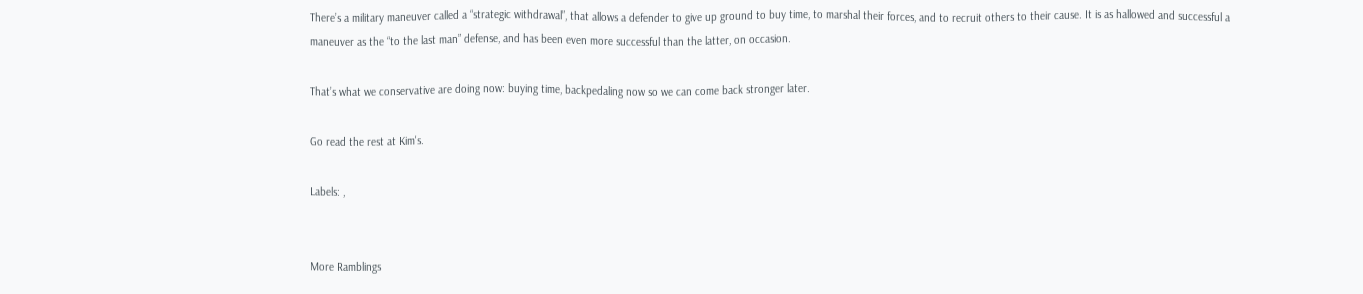There’s a military maneuver called a “strategic withdrawal”, that allows a defender to give up ground to buy time, to marshal their forces, and to recruit others to their cause. It is as hallowed and successful a maneuver as the “to the last man” defense, and has been even more successful than the latter, on occasion.

That’s what we conservative are doing now: buying time, backpedaling now so we can come back stronger later.

Go read the rest at Kim's.

Labels: ,


More Ramblings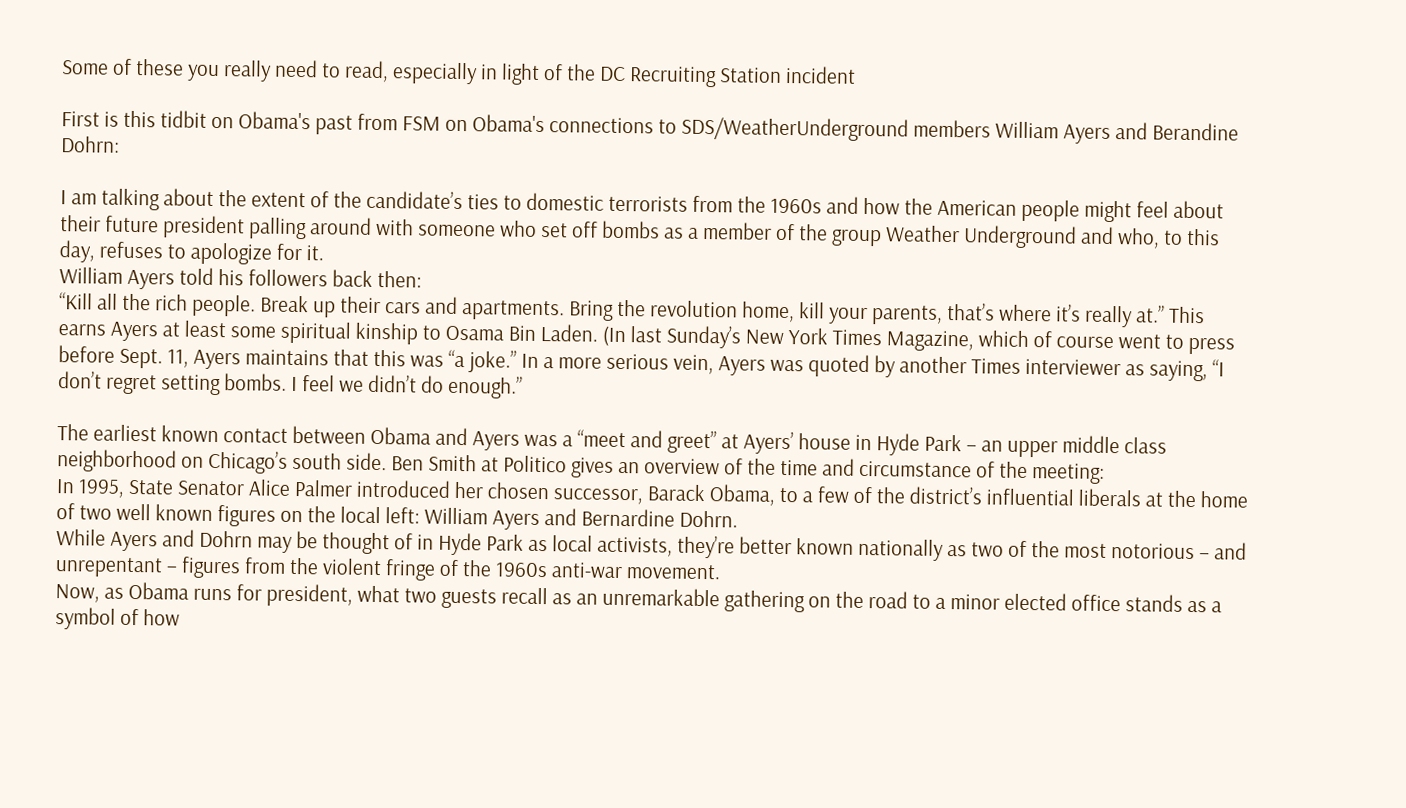Some of these you really need to read, especially in light of the DC Recruiting Station incident

First is this tidbit on Obama's past from FSM on Obama's connections to SDS/WeatherUnderground members William Ayers and Berandine Dohrn:

I am talking about the extent of the candidate’s ties to domestic terrorists from the 1960s and how the American people might feel about their future president palling around with someone who set off bombs as a member of the group Weather Underground and who, to this day, refuses to apologize for it.
William Ayers told his followers back then:
“Kill all the rich people. Break up their cars and apartments. Bring the revolution home, kill your parents, that’s where it’s really at.” This earns Ayers at least some spiritual kinship to Osama Bin Laden. (In last Sunday’s New York Times Magazine, which of course went to press before Sept. 11, Ayers maintains that this was “a joke.” In a more serious vein, Ayers was quoted by another Times interviewer as saying, “I don’t regret setting bombs. I feel we didn’t do enough.”

The earliest known contact between Obama and Ayers was a “meet and greet” at Ayers’ house in Hyde Park – an upper middle class neighborhood on Chicago’s south side. Ben Smith at Politico gives an overview of the time and circumstance of the meeting:
In 1995, State Senator Alice Palmer introduced her chosen successor, Barack Obama, to a few of the district’s influential liberals at the home of two well known figures on the local left: William Ayers and Bernardine Dohrn.
While Ayers and Dohrn may be thought of in Hyde Park as local activists, they’re better known nationally as two of the most notorious – and unrepentant – figures from the violent fringe of the 1960s anti-war movement.
Now, as Obama runs for president, what two guests recall as an unremarkable gathering on the road to a minor elected office stands as a symbol of how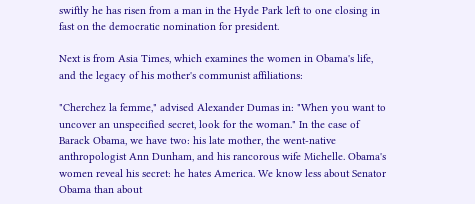swiftly he has risen from a man in the Hyde Park left to one closing in fast on the democratic nomination for president.

Next is from Asia Times, which examines the women in Obama's life, and the legacy of his mother's communist affiliations:

"Cherchez la femme," advised Alexander Dumas in: "When you want to uncover an unspecified secret, look for the woman." In the case of Barack Obama, we have two: his late mother, the went-native anthropologist Ann Dunham, and his rancorous wife Michelle. Obama's women reveal his secret: he hates America. We know less about Senator Obama than about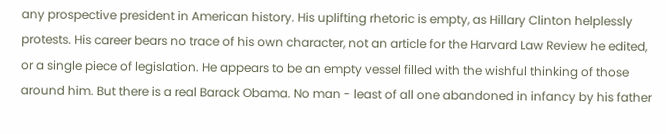any prospective president in American history. His uplifting rhetoric is empty, as Hillary Clinton helplessly protests. His career bears no trace of his own character, not an article for the Harvard Law Review he edited, or a single piece of legislation. He appears to be an empty vessel filled with the wishful thinking of those around him. But there is a real Barack Obama. No man - least of all one abandoned in infancy by his father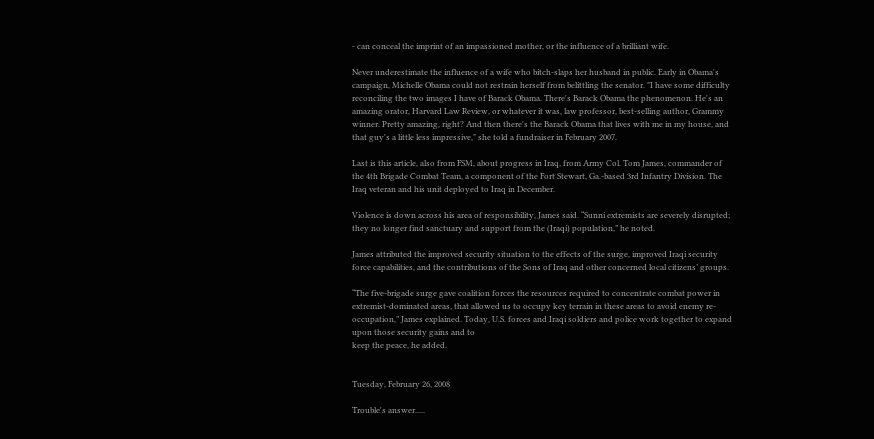- can conceal the imprint of an impassioned mother, or the influence of a brilliant wife.

Never underestimate the influence of a wife who bitch-slaps her husband in public. Early in Obama's campaign, Michelle Obama could not restrain herself from belittling the senator. "I have some difficulty reconciling the two images I have of Barack Obama. There's Barack Obama the phenomenon. He's an amazing orator, Harvard Law Review, or whatever it was, law professor, best-selling author, Grammy winner. Pretty amazing, right? And then there's the Barack Obama that lives with me in my house, and that guy's a little less impressive," she told a fundraiser in February 2007.

Last is this article, also from FSM, about progress in Iraq, from Army Col. Tom James, commander of the 4th Brigade Combat Team, a component of the Fort Stewart, Ga.-based 3rd Infantry Division. The Iraq veteran and his unit deployed to Iraq in December.

Violence is down across his area of responsibility, James said. “Sunni extremists are severely disrupted; they no longer find sanctuary and support from the (Iraqi) population,” he noted.

James attributed the improved security situation to the effects of the surge, improved Iraqi security force capabilities, and the contributions of the Sons of Iraq and other concerned local citizens’ groups.

“The five-brigade surge gave coalition forces the resources required to concentrate combat power in extremist-dominated areas, that allowed us to occupy key terrain in these areas to avoid enemy re-occupation,” James explained. Today, U.S. forces and Iraqi soldiers and police work together to expand upon those security gains and to
keep the peace, he added.


Tuesday, February 26, 2008

Trouble's answer.....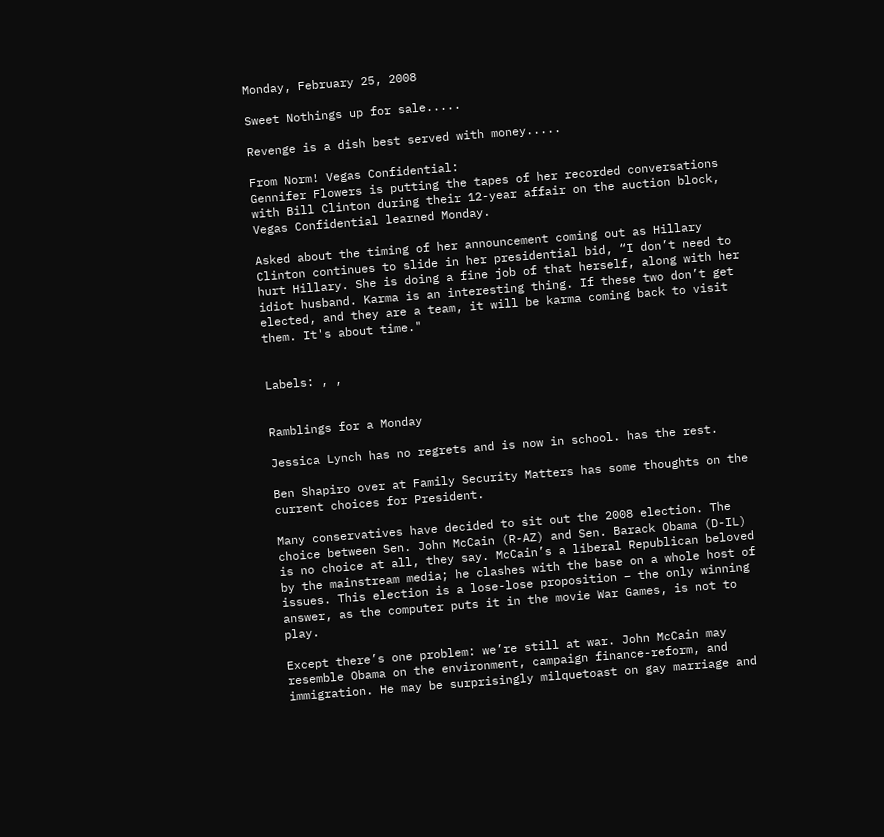Monday, February 25, 2008

Sweet Nothings up for sale.....

Revenge is a dish best served with money.....

From Norm! Vegas Confidential:
Gennifer Flowers is putting the tapes of her recorded conversations with Bill Clinton during their 12-year affair on the auction block, Vegas Confidential learned Monday.

Asked about the timing of her announcement coming out as Hillary Clinton continues to slide in her presidential bid, “I don’t need to hurt Hillary. She is doing a fine job of that herself, along with her idiot husband. Karma is an interesting thing. If these two don’t get elected, and they are a team, it will be karma coming back to visit them. It's about time."


Labels: , ,


Ramblings for a Monday

Jessica Lynch has no regrets and is now in school. has the rest.

Ben Shapiro over at Family Security Matters has some thoughts on the current choices for President.

Many conservatives have decided to sit out the 2008 election. The choice between Sen. John McCain (R-AZ) and Sen. Barack Obama (D-IL) is no choice at all, they say. McCain’s a liberal Republican beloved by the mainstream media; he clashes with the base on a whole host of issues. This election is a lose-lose proposition – the only winning answer, as the computer puts it in the movie War Games, is not to play.

Except there’s one problem: we’re still at war. John McCain may resemble Obama on the environment, campaign finance-reform, and immigration. He may be surprisingly milquetoast on gay marriage and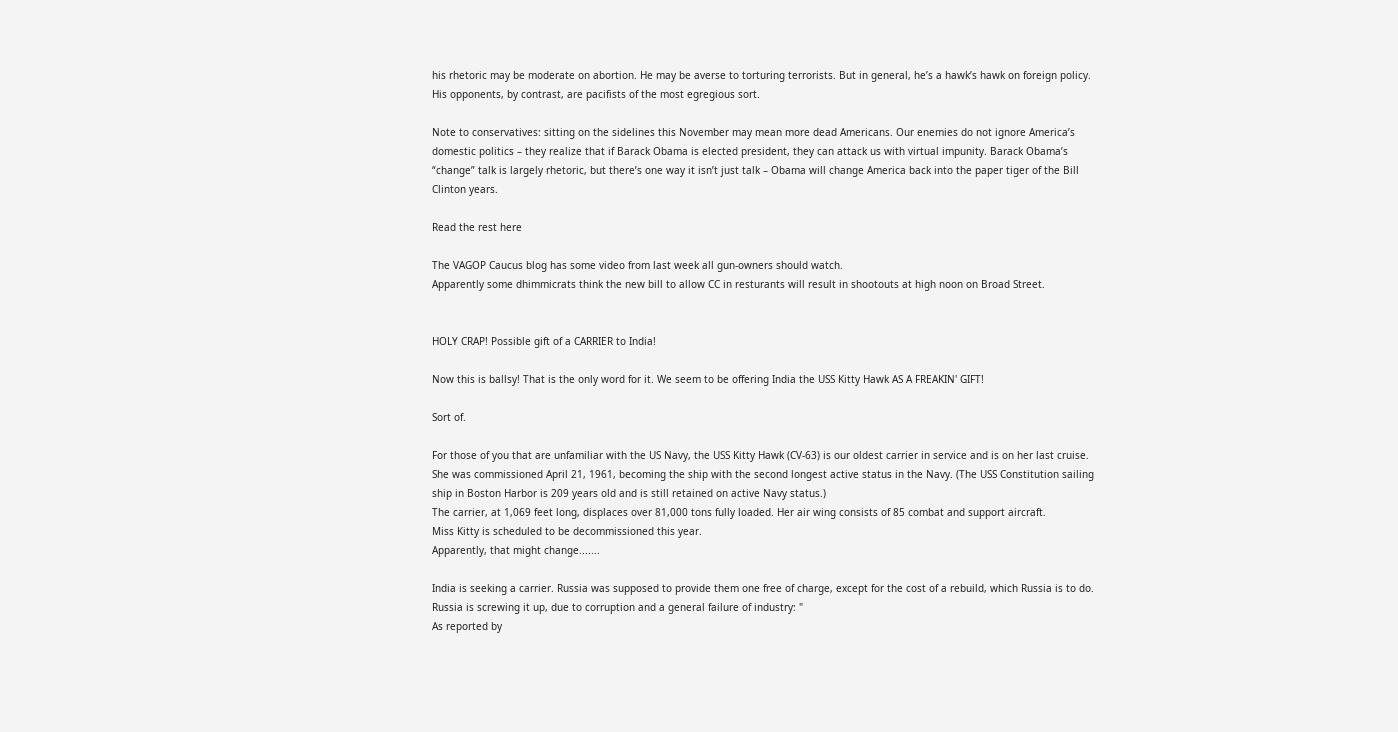his rhetoric may be moderate on abortion. He may be averse to torturing terrorists. But in general, he’s a hawk’s hawk on foreign policy. His opponents, by contrast, are pacifists of the most egregious sort.

Note to conservatives: sitting on the sidelines this November may mean more dead Americans. Our enemies do not ignore America’s domestic politics – they realize that if Barack Obama is elected president, they can attack us with virtual impunity. Barack Obama’s “change” talk is largely rhetoric, but there’s one way it isn’t just talk – Obama will change America back into the paper tiger of the Bill Clinton years.

Read the rest here

The VAGOP Caucus blog has some video from last week all gun-owners should watch.
Apparently some dhimmicrats think the new bill to allow CC in resturants will result in shootouts at high noon on Broad Street.


HOLY CRAP! Possible gift of a CARRIER to India!

Now this is ballsy! That is the only word for it. We seem to be offering India the USS Kitty Hawk AS A FREAKIN' GIFT!

Sort of.

For those of you that are unfamiliar with the US Navy, the USS Kitty Hawk (CV-63) is our oldest carrier in service and is on her last cruise. She was commissioned April 21, 1961, becoming the ship with the second longest active status in the Navy. (The USS Constitution sailing ship in Boston Harbor is 209 years old and is still retained on active Navy status.)
The carrier, at 1,069 feet long, displaces over 81,000 tons fully loaded. Her air wing consists of 85 combat and support aircraft.
Miss Kitty is scheduled to be decommissioned this year.
Apparently, that might change.......

India is seeking a carrier. Russia was supposed to provide them one free of charge, except for the cost of a rebuild, which Russia is to do. Russia is screwing it up, due to corruption and a general failure of industry: "
As reported by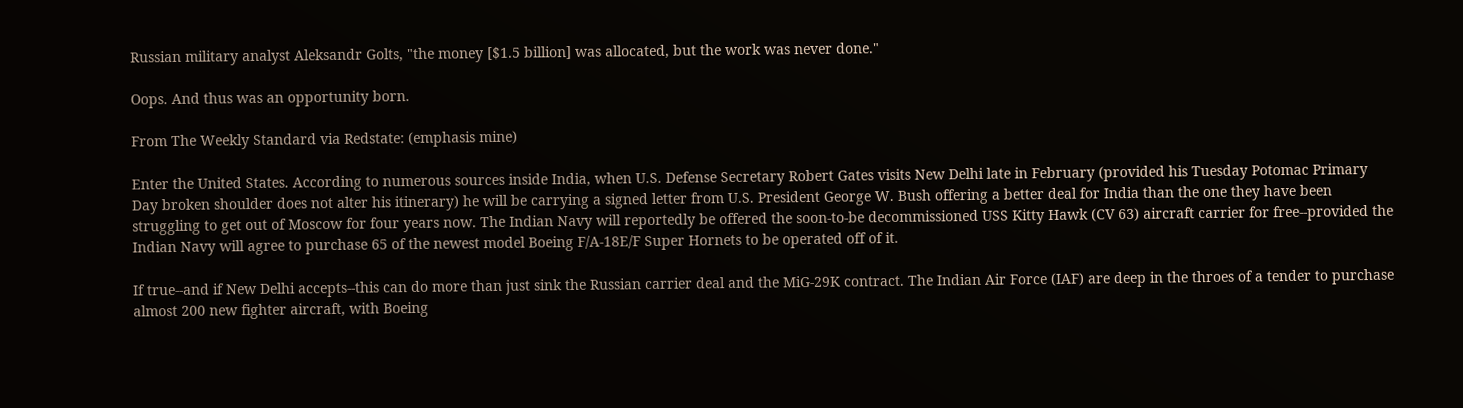Russian military analyst Aleksandr Golts, "the money [$1.5 billion] was allocated, but the work was never done."

Oops. And thus was an opportunity born.

From The Weekly Standard via Redstate: (emphasis mine)

Enter the United States. According to numerous sources inside India, when U.S. Defense Secretary Robert Gates visits New Delhi late in February (provided his Tuesday Potomac Primary Day broken shoulder does not alter his itinerary) he will be carrying a signed letter from U.S. President George W. Bush offering a better deal for India than the one they have been struggling to get out of Moscow for four years now. The Indian Navy will reportedly be offered the soon-to-be decommissioned USS Kitty Hawk (CV 63) aircraft carrier for free--provided the Indian Navy will agree to purchase 65 of the newest model Boeing F/A-18E/F Super Hornets to be operated off of it.

If true--and if New Delhi accepts--this can do more than just sink the Russian carrier deal and the MiG-29K contract. The Indian Air Force (IAF) are deep in the throes of a tender to purchase almost 200 new fighter aircraft, with Boeing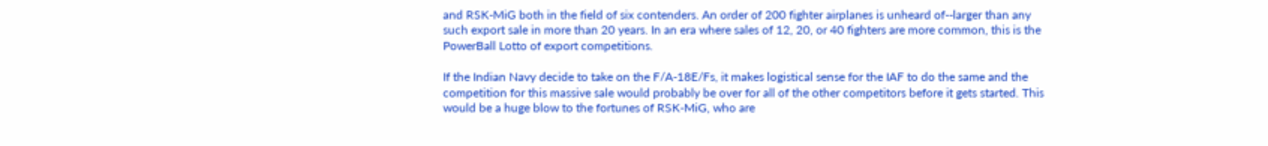and RSK-MiG both in the field of six contenders. An order of 200 fighter airplanes is unheard of--larger than any such export sale in more than 20 years. In an era where sales of 12, 20, or 40 fighters are more common, this is the PowerBall Lotto of export competitions.

If the Indian Navy decide to take on the F/A-18E/Fs, it makes logistical sense for the IAF to do the same and the competition for this massive sale would probably be over for all of the other competitors before it gets started. This would be a huge blow to the fortunes of RSK-MiG, who are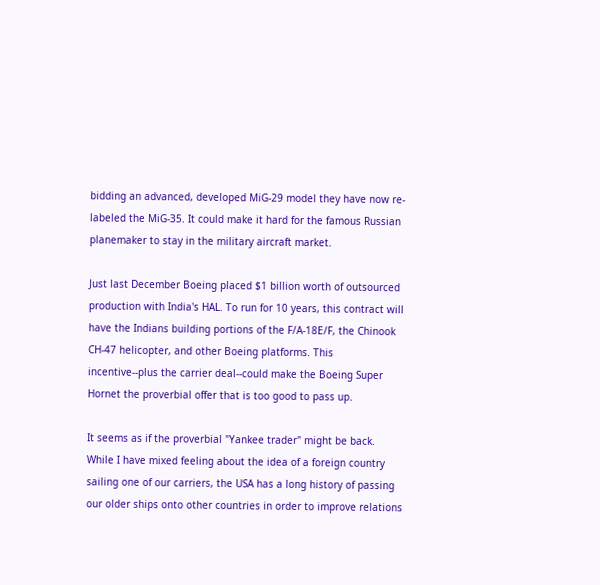bidding an advanced, developed MiG-29 model they have now re-labeled the MiG-35. It could make it hard for the famous Russian planemaker to stay in the military aircraft market.

Just last December Boeing placed $1 billion worth of outsourced production with India's HAL. To run for 10 years, this contract will have the Indians building portions of the F/A-18E/F, the Chinook CH-47 helicopter, and other Boeing platforms. This incentive--plus the carrier deal--could make the Boeing Super Hornet the proverbial offer that is too good to pass up.

It seems as if the proverbial "Yankee trader" might be back. While I have mixed feeling about the idea of a foreign country sailing one of our carriers, the USA has a long history of passing our older ships onto other countries in order to improve relations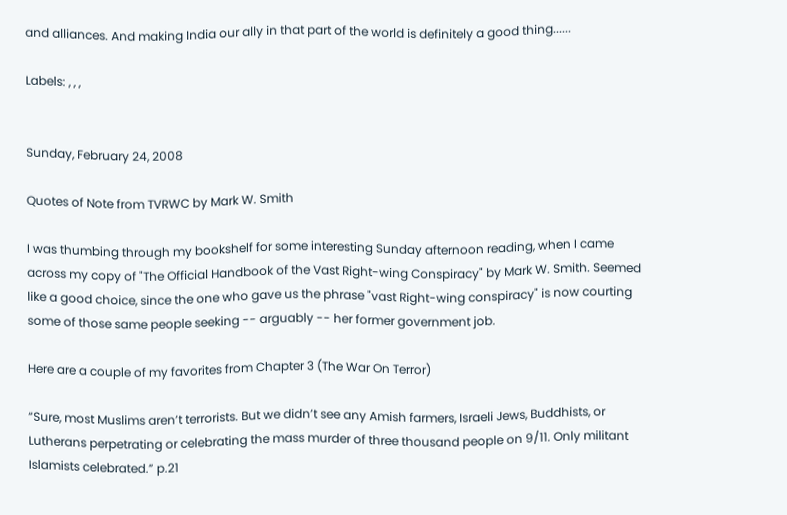and alliances. And making India our ally in that part of the world is definitely a good thing......

Labels: , , ,


Sunday, February 24, 2008

Quotes of Note from TVRWC by Mark W. Smith

I was thumbing through my bookshelf for some interesting Sunday afternoon reading, when I came across my copy of "The Official Handbook of the Vast Right-wing Conspiracy" by Mark W. Smith. Seemed like a good choice, since the one who gave us the phrase "vast Right-wing conspiracy" is now courting some of those same people seeking -- arguably -- her former government job.

Here are a couple of my favorites from Chapter 3 (The War On Terror)

“Sure, most Muslims aren’t terrorists. But we didn’t see any Amish farmers, Israeli Jews, Buddhists, or Lutherans perpetrating or celebrating the mass murder of three thousand people on 9/11. Only militant Islamists celebrated.” p.21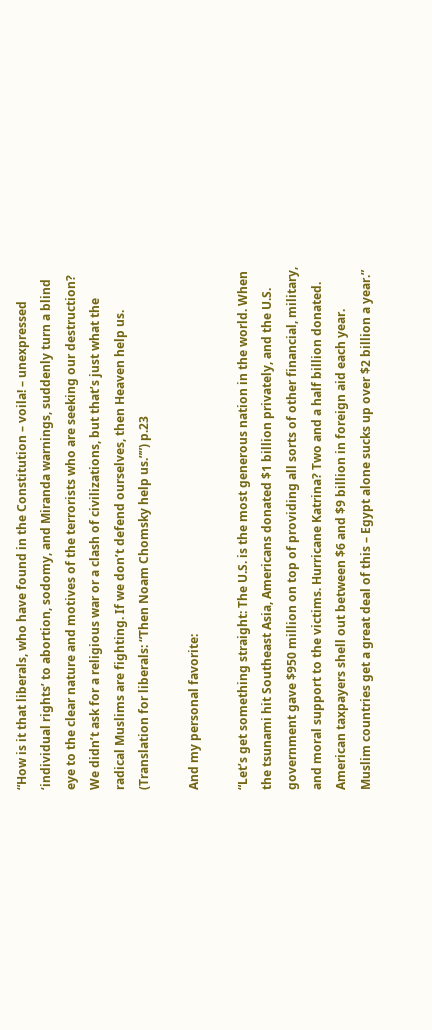“How is it that liberals, who have found in the Constitution – voila! – unexpressed ‘individual rights’ to abortion, sodomy, and Miranda warnings, suddenly turn a blind eye to the clear nature and motives of the terrorists who are seeking our destruction? We didn’t ask for a religious war or a clash of civilizations, but that’s just what the radical Muslims are fighting. If we don’t defend ourselves, then Heaven help us. (Translation for liberals: “Then Noam Chomsky help us.””) p.23

And my personal favorite:

“Let’s get something straight: The U.S. is the most generous nation in the world. When the tsunami hit Southeast Asia, Americans donated $1 billion privately, and the U.S. government gave $950 million on top of providing all sorts of other financial, military, and moral support to the victims. Hurricane Katrina? Two and a half billion donated. American taxpayers shell out between $6 and $9 billion in foreign aid each year. Muslim countries get a great deal of this – Egypt alone sucks up over $2 billion a year.”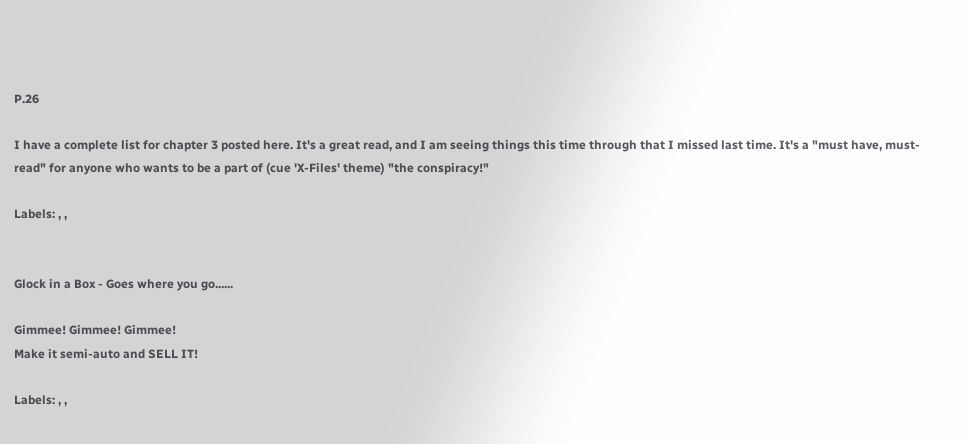P.26

I have a complete list for chapter 3 posted here. It's a great read, and I am seeing things this time through that I missed last time. It's a "must have, must-read" for anyone who wants to be a part of (cue 'X-Files' theme) "the conspiracy!"

Labels: , ,


Glock in a Box - Goes where you go......

Gimmee! Gimmee! Gimmee!
Make it semi-auto and SELL IT!

Labels: , ,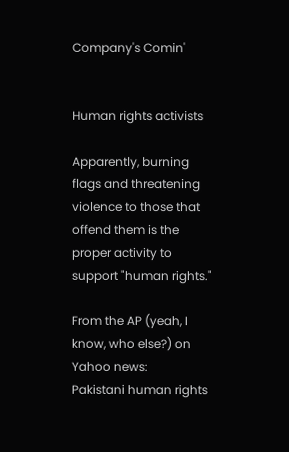Company's Comin'


Human rights activists

Apparently, burning flags and threatening violence to those that offend them is the proper activity to support "human rights."

From the AP (yeah, I know, who else?) on Yahoo news:
Pakistani human rights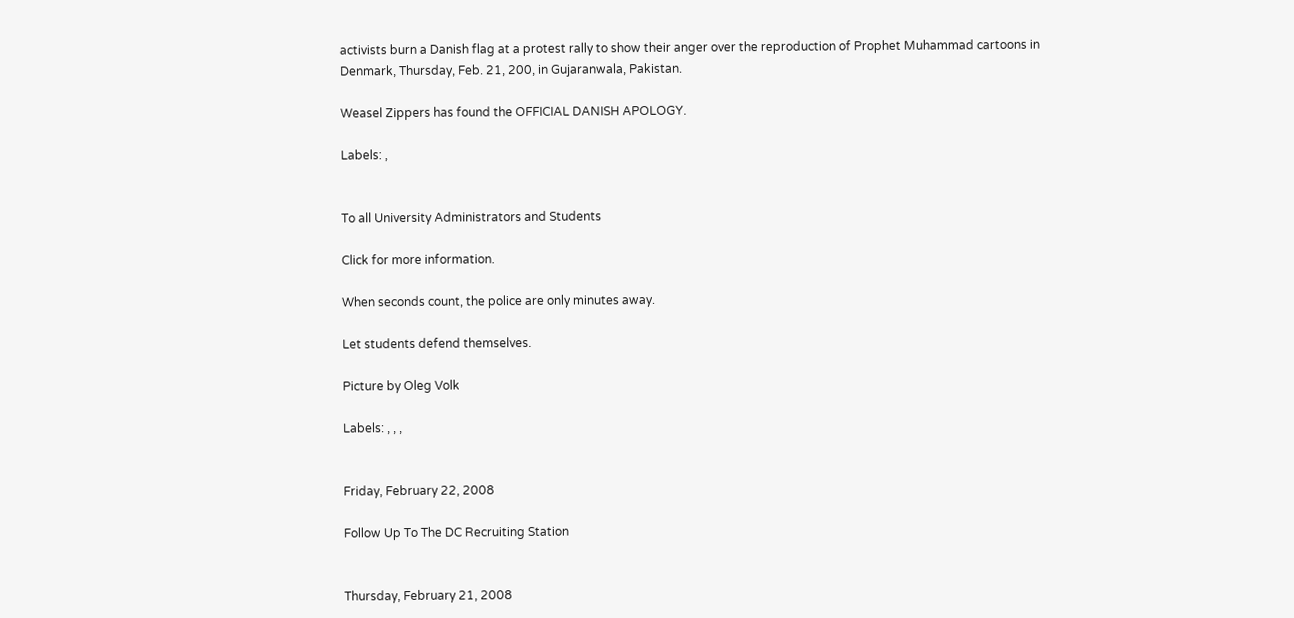activists burn a Danish flag at a protest rally to show their anger over the reproduction of Prophet Muhammad cartoons in Denmark, Thursday, Feb. 21, 200, in Gujaranwala, Pakistan.

Weasel Zippers has found the OFFICIAL DANISH APOLOGY.

Labels: ,


To all University Administrators and Students

Click for more information.

When seconds count, the police are only minutes away.

Let students defend themselves.

Picture by Oleg Volk

Labels: , , ,


Friday, February 22, 2008

Follow Up To The DC Recruiting Station


Thursday, February 21, 2008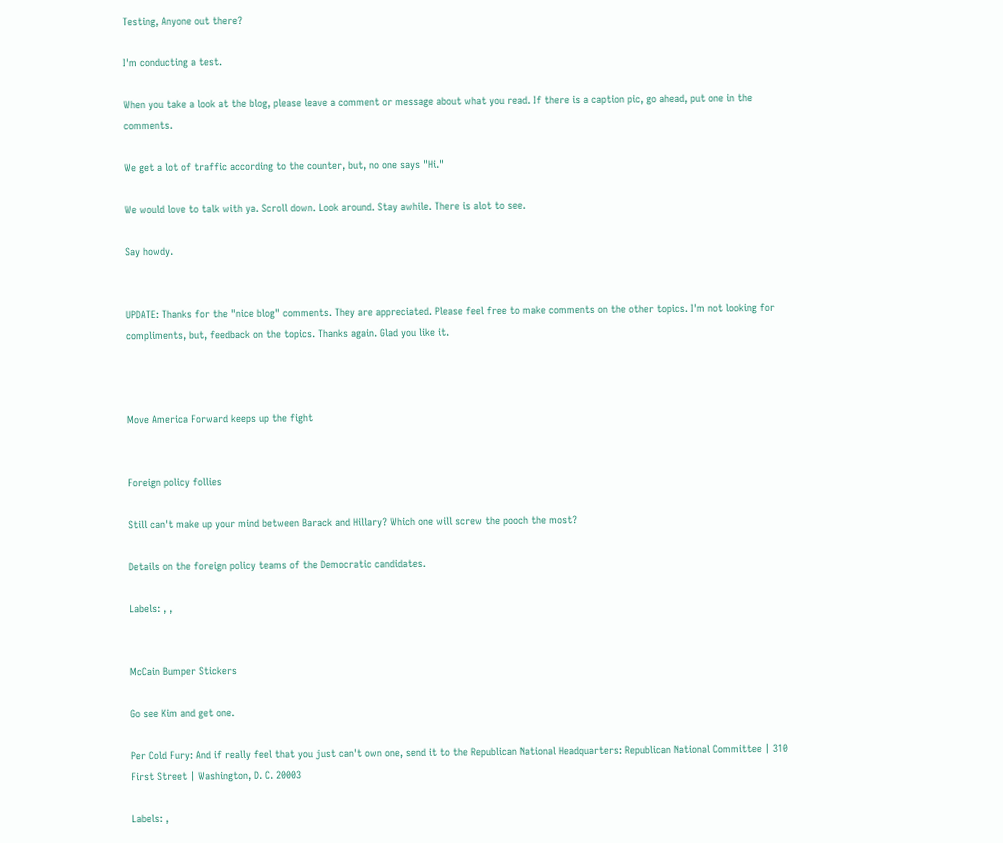Testing, Anyone out there?

I'm conducting a test.

When you take a look at the blog, please leave a comment or message about what you read. If there is a caption pic, go ahead, put one in the comments.

We get a lot of traffic according to the counter, but, no one says "Hi."

We would love to talk with ya. Scroll down. Look around. Stay awhile. There is alot to see.

Say howdy.


UPDATE: Thanks for the "nice blog" comments. They are appreciated. Please feel free to make comments on the other topics. I'm not looking for compliments, but, feedback on the topics. Thanks again. Glad you like it.



Move America Forward keeps up the fight


Foreign policy follies

Still can't make up your mind between Barack and Hillary? Which one will screw the pooch the most?

Details on the foreign policy teams of the Democratic candidates.

Labels: , ,


McCain Bumper Stickers

Go see Kim and get one.

Per Cold Fury: And if really feel that you just can't own one, send it to the Republican National Headquarters: Republican National Committee | 310 First Street | Washington, D. C. 20003

Labels: ,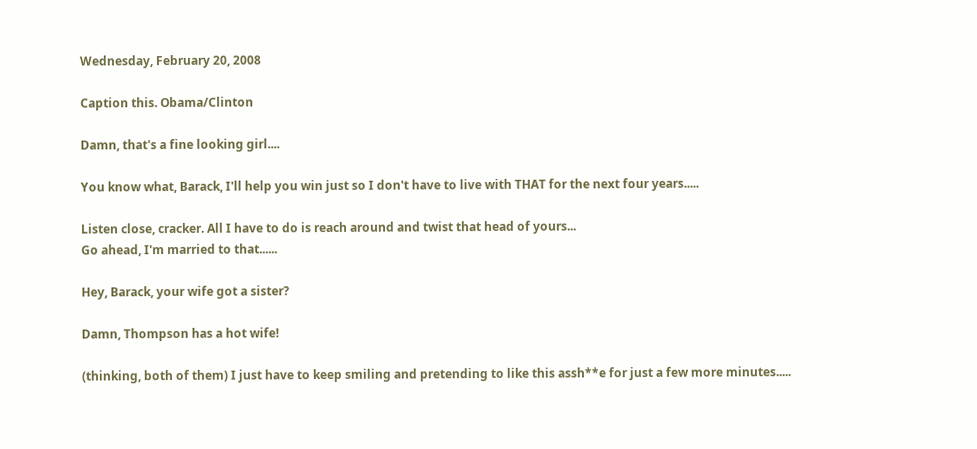Wednesday, February 20, 2008

Caption this. Obama/Clinton

Damn, that's a fine looking girl....

You know what, Barack, I'll help you win just so I don't have to live with THAT for the next four years.....

Listen close, cracker. All I have to do is reach around and twist that head of yours...
Go ahead, I'm married to that......

Hey, Barack, your wife got a sister?

Damn, Thompson has a hot wife!

(thinking, both of them) I just have to keep smiling and pretending to like this assh**e for just a few more minutes.....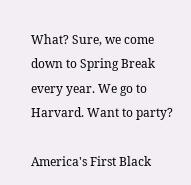What? Sure, we come down to Spring Break every year. We go to Harvard. Want to party?

America's First Black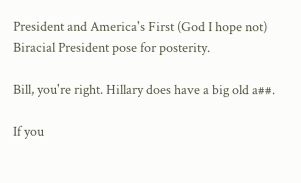President and America's First (God I hope not) Biracial President pose for posterity.

Bill, you're right. Hillary does have a big old a##.

If you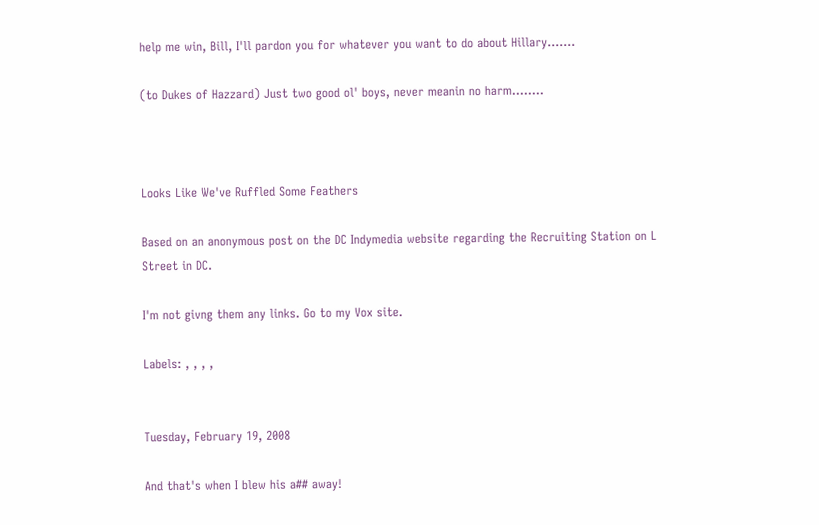help me win, Bill, I'll pardon you for whatever you want to do about Hillary.......

(to Dukes of Hazzard) Just two good ol' boys, never meanin no harm........



Looks Like We've Ruffled Some Feathers

Based on an anonymous post on the DC Indymedia website regarding the Recruiting Station on L Street in DC.

I'm not givng them any links. Go to my Vox site.

Labels: , , , ,


Tuesday, February 19, 2008

And that's when I blew his a## away!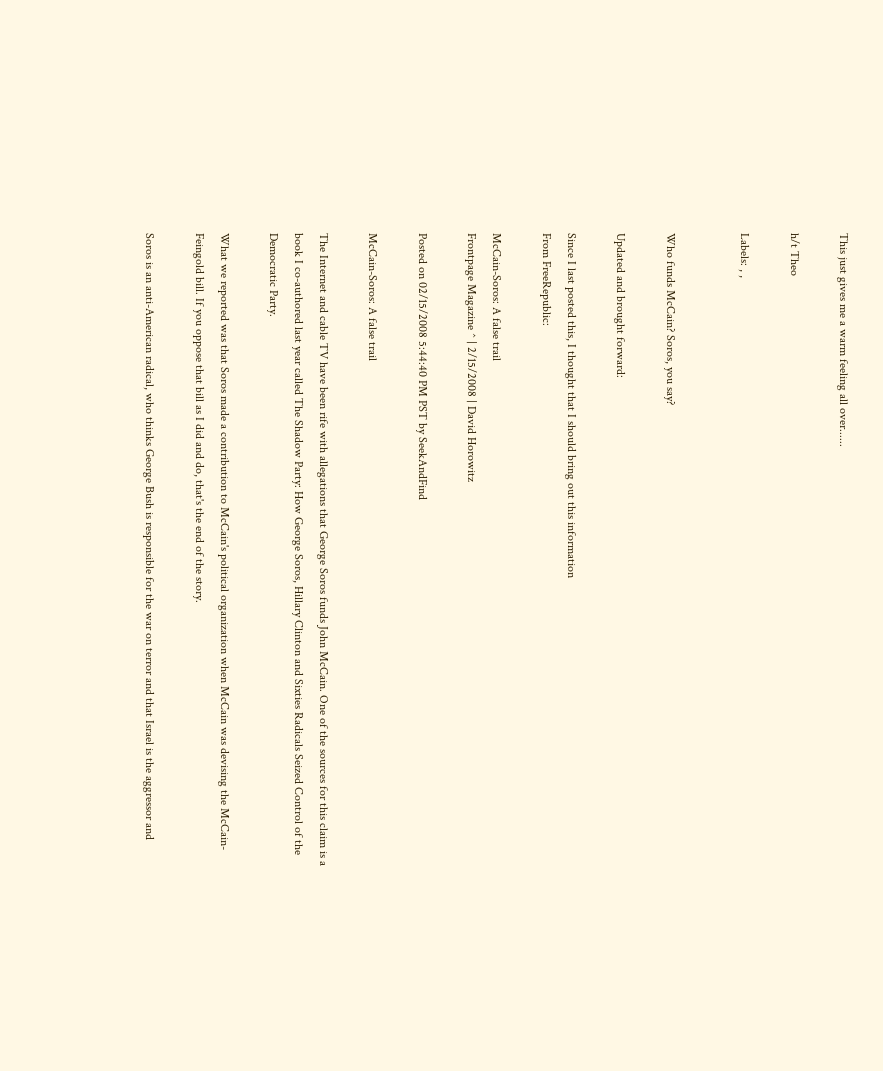This just gives me a warm feeling all over......

h/t Theo

Labels: , ,


Who funds McCain? Soros, you say?

Updated and brought forward:

Since I last posted this, I thought that I should bring out this information
From FreeRepublic:

McCain-Soros: A false trail
Frontpage Magazine ^ | 2/15/2008 | David Horowitz

Posted on 02/15/2008 5:44:40 PM PST by SeekAndFind

McCain-Soros: A false trail

The Internet and cable TV have been rife with allegations that George Soros funds John McCain. One of the sources for this claim is a book I co-authored last year called The Shadow Party: How George Soros, Hillary Clinton and Sixties Radicals Seized Control of the Democratic Party.

What we reported was that Soros made a contribution to McCain's political organization when McCain was devising the McCain-Feingold bill. If you oppose that bill as I did and do, that's the end of the story.

Soros is an anti-American radical, who thinks George Bush is responsible for the war on terror and that Israel is the aggressor and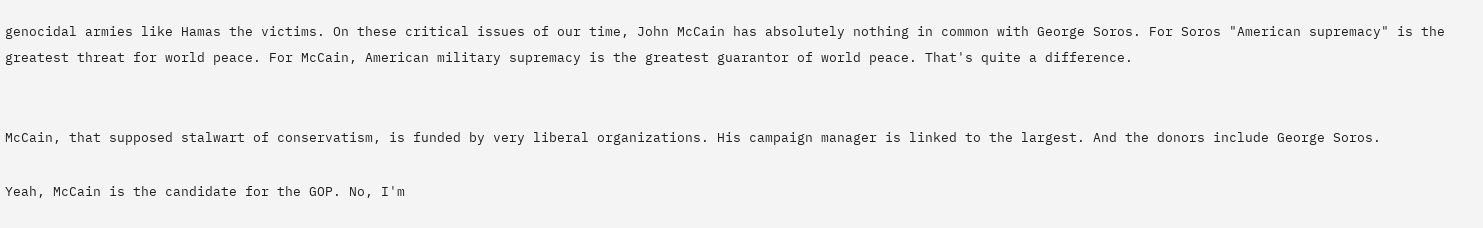genocidal armies like Hamas the victims. On these critical issues of our time, John McCain has absolutely nothing in common with George Soros. For Soros "American supremacy" is the greatest threat for world peace. For McCain, American military supremacy is the greatest guarantor of world peace. That's quite a difference.


McCain, that supposed stalwart of conservatism, is funded by very liberal organizations. His campaign manager is linked to the largest. And the donors include George Soros.

Yeah, McCain is the candidate for the GOP. No, I'm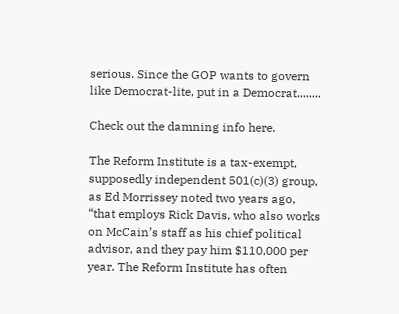serious. Since the GOP wants to govern like Democrat-lite, put in a Democrat........

Check out the damning info here.

The Reform Institute is a tax-exempt, supposedly independent 501(c)(3) group, as Ed Morrissey noted two years ago, “that employs Rick Davis, who also works on McCain’s staff as his chief political advisor, and they pay him $110,000 per year. The Reform Institute has often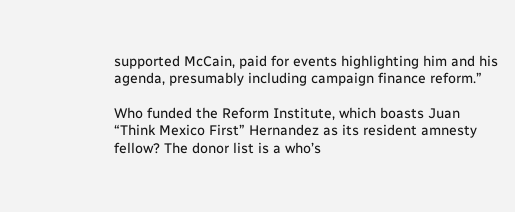supported McCain, paid for events highlighting him and his agenda, presumably including campaign finance reform.”

Who funded the Reform Institute, which boasts Juan “Think Mexico First” Hernandez as its resident amnesty fellow? The donor list is a who’s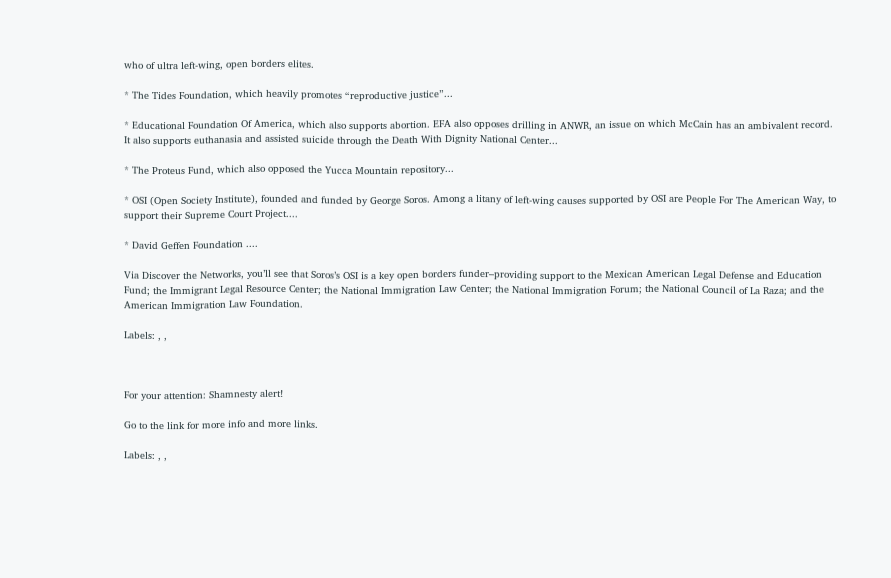who of ultra left-wing, open borders elites.

* The Tides Foundation, which heavily promotes “reproductive justice”...

* Educational Foundation Of America, which also supports abortion. EFA also opposes drilling in ANWR, an issue on which McCain has an ambivalent record. It also supports euthanasia and assisted suicide through the Death With Dignity National Center...

* The Proteus Fund, which also opposed the Yucca Mountain repository...

* OSI (Open Society Institute), founded and funded by George Soros. Among a litany of left-wing causes supported by OSI are People For The American Way, to support their Supreme Court Project....

* David Geffen Foundation ....

Via Discover the Networks, you’ll see that Soros’s OSI is a key open borders funder–providing support to the Mexican American Legal Defense and Education Fund; the Immigrant Legal Resource Center; the National Immigration Law Center; the National Immigration Forum; the National Council of La Raza; and the American Immigration Law Foundation.

Labels: , ,



For your attention: Shamnesty alert!

Go to the link for more info and more links.

Labels: , ,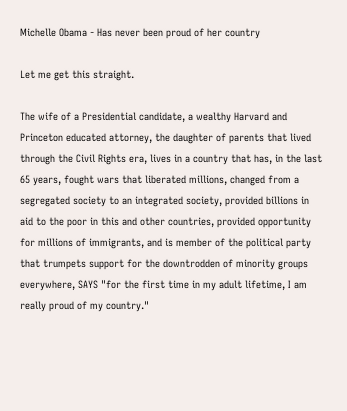Michelle Obama - Has never been proud of her country

Let me get this straight.

The wife of a Presidential candidate, a wealthy Harvard and Princeton educated attorney, the daughter of parents that lived through the Civil Rights era, lives in a country that has, in the last 65 years, fought wars that liberated millions, changed from a segregated society to an integrated society, provided billions in aid to the poor in this and other countries, provided opportunity for millions of immigrants, and is member of the political party that trumpets support for the downtrodden of minority groups everywhere, SAYS "for the first time in my adult lifetime, I am really proud of my country."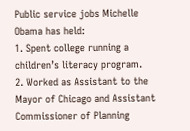Public service jobs Michelle Obama has held:
1. Spent college running a children’s literacy program.
2. Worked as Assistant to the Mayor of Chicago and Assistant Commissioner of Planning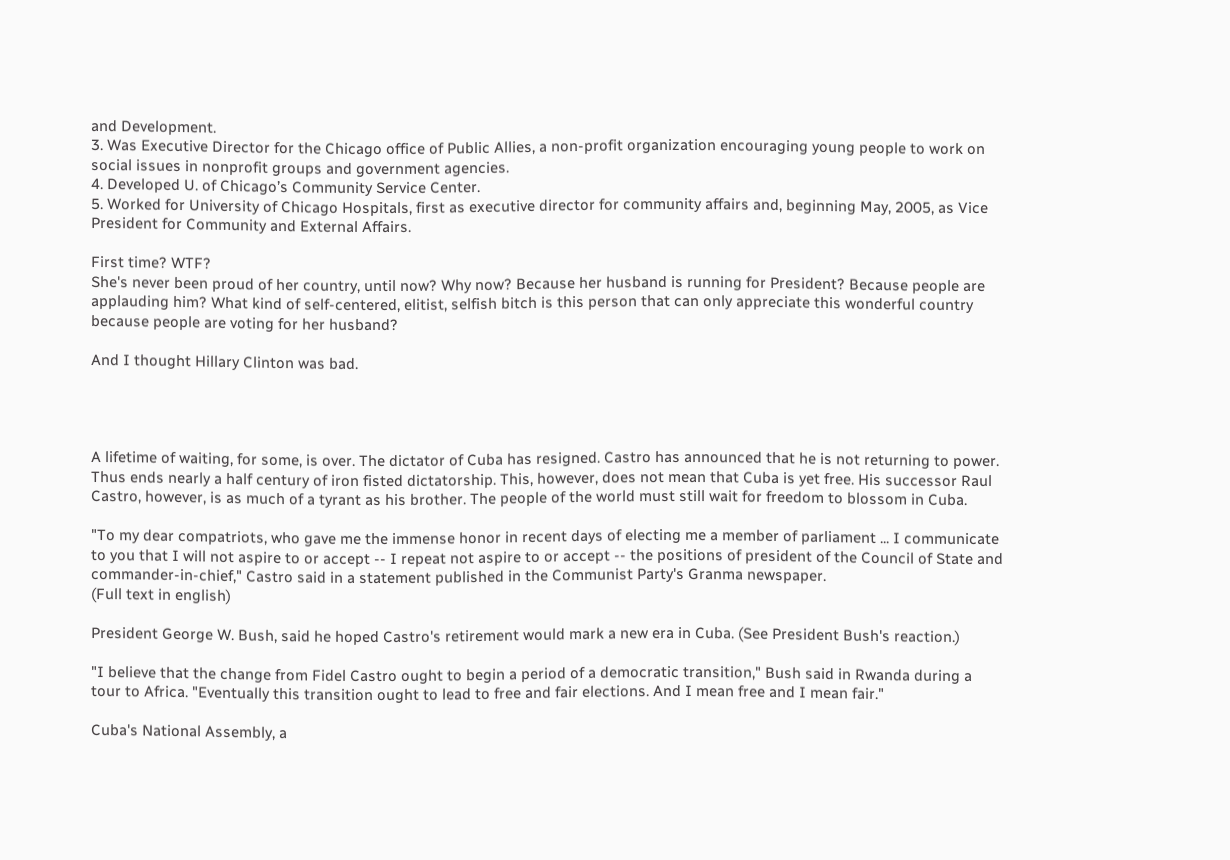and Development.
3. Was Executive Director for the Chicago office of Public Allies, a non-profit organization encouraging young people to work on social issues in nonprofit groups and government agencies.
4. Developed U. of Chicago’s Community Service Center.
5. Worked for University of Chicago Hospitals, first as executive director for community affairs and, beginning May, 2005, as Vice President for Community and External Affairs.

First time? WTF?
She's never been proud of her country, until now? Why now? Because her husband is running for President? Because people are applauding him? What kind of self-centered, elitist, selfish bitch is this person that can only appreciate this wonderful country because people are voting for her husband?

And I thought Hillary Clinton was bad.




A lifetime of waiting, for some, is over. The dictator of Cuba has resigned. Castro has announced that he is not returning to power. Thus ends nearly a half century of iron fisted dictatorship. This, however, does not mean that Cuba is yet free. His successor Raul Castro, however, is as much of a tyrant as his brother. The people of the world must still wait for freedom to blossom in Cuba.

"To my dear compatriots, who gave me the immense honor in recent days of electing me a member of parliament ... I communicate to you that I will not aspire to or accept -- I repeat not aspire to or accept -- the positions of president of the Council of State and commander-in-chief," Castro said in a statement published in the Communist Party's Granma newspaper.
(Full text in english)

President George W. Bush, said he hoped Castro's retirement would mark a new era in Cuba. (See President Bush's reaction.)

"I believe that the change from Fidel Castro ought to begin a period of a democratic transition," Bush said in Rwanda during a tour to Africa. "Eventually this transition ought to lead to free and fair elections. And I mean free and I mean fair."

Cuba's National Assembly, a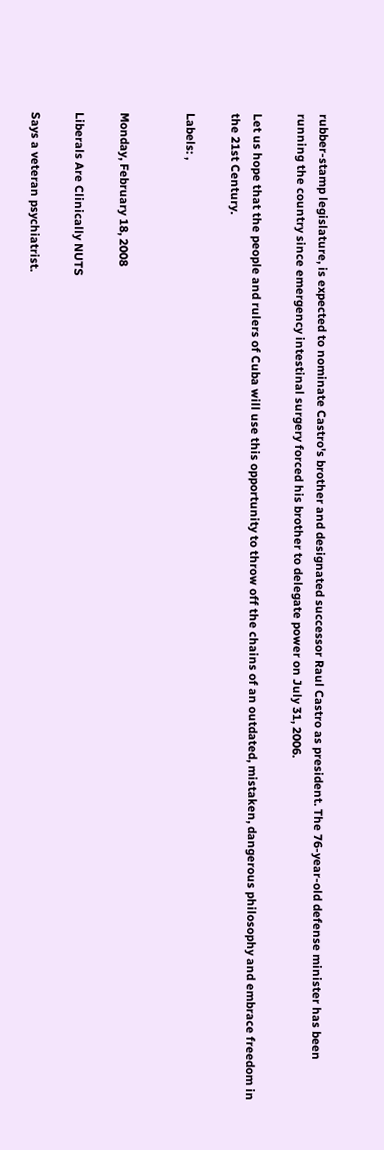rubber-stamp legislature, is expected to nominate Castro's brother and designated successor Raul Castro as president. The 76-year-old defense minister has been running the country since emergency intestinal surgery forced his brother to delegate power on July 31, 2006.

Let us hope that the people and rulers of Cuba will use this opportunity to throw off the chains of an outdated, mistaken, dangerous philosophy and embrace freedom in the 21st Century.

Labels: ,


Monday, February 18, 2008

Liberals Are Clinically NUTS

Says a veteran psychiatrist.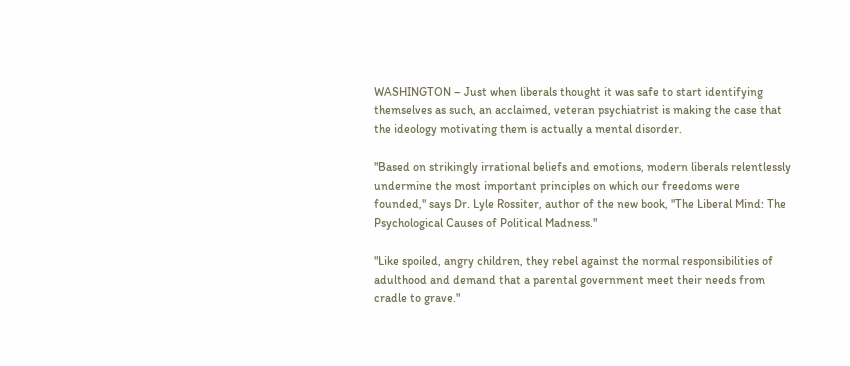WASHINGTON – Just when liberals thought it was safe to start identifying themselves as such, an acclaimed, veteran psychiatrist is making the case that the ideology motivating them is actually a mental disorder.

"Based on strikingly irrational beliefs and emotions, modern liberals relentlessly undermine the most important principles on which our freedoms were founded," says Dr. Lyle Rossiter, author of the new book, "The Liberal Mind: The Psychological Causes of Political Madness."

"Like spoiled, angry children, they rebel against the normal responsibilities of adulthood and demand that a parental government meet their needs from cradle to grave."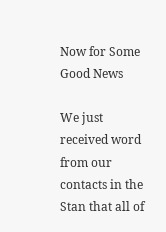Now for Some Good News

We just received word from our contacts in the Stan that all of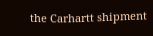the Carhartt shipment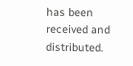has been received and distributed.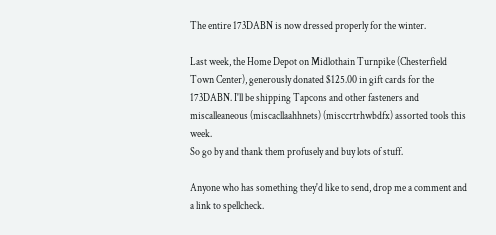The entire 173DABN is now dressed properly for the winter.

Last week, the Home Depot on Midlothain Turnpike (Chesterfield Town Center), generously donated $125.00 in gift cards for the 173DABN. I'll be shipping Tapcons and other fasteners and miscalleaneous (miscacllaahhnets) (misccrtrhwbdfx) assorted tools this week.
So go by and thank them profusely and buy lots of stuff.

Anyone who has something they'd like to send, drop me a comment and a link to spellcheck.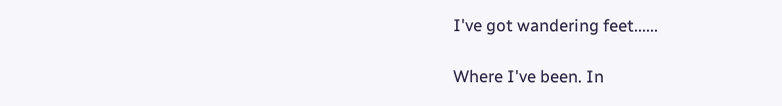I've got wandering feet......

Where I've been. In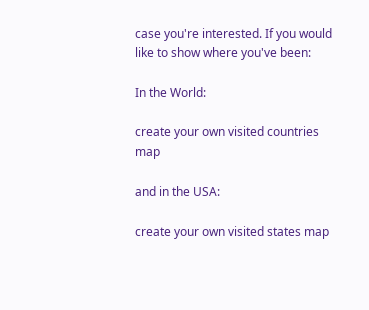case you're interested. If you would like to show where you've been:

In the World:

create your own visited countries map

and in the USA:

create your own visited states map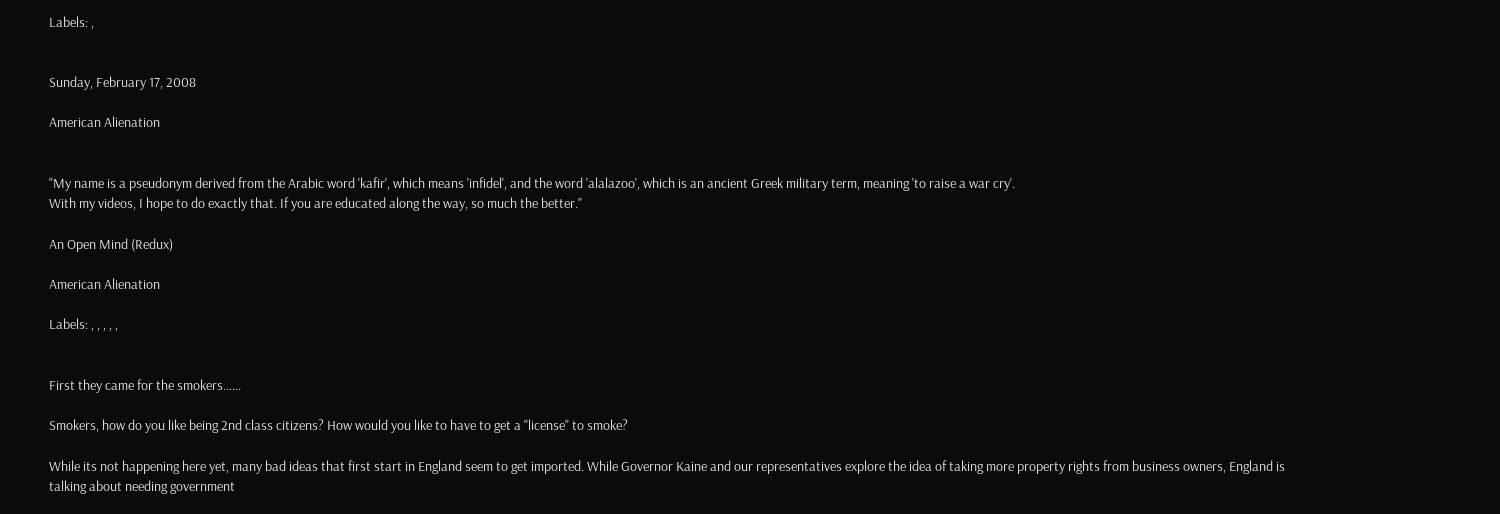Labels: ,


Sunday, February 17, 2008

American Alienation


"My name is a pseudonym derived from the Arabic word 'kafir', which means 'infidel', and the word 'alalazoo', which is an ancient Greek military term, meaning 'to raise a war cry'.
With my videos, I hope to do exactly that. If you are educated along the way, so much the better."

An Open Mind (Redux)

American Alienation

Labels: , , , , ,


First they came for the smokers......

Smokers, how do you like being 2nd class citizens? How would you like to have to get a "license" to smoke?

While its not happening here yet, many bad ideas that first start in England seem to get imported. While Governor Kaine and our representatives explore the idea of taking more property rights from business owners, England is talking about needing government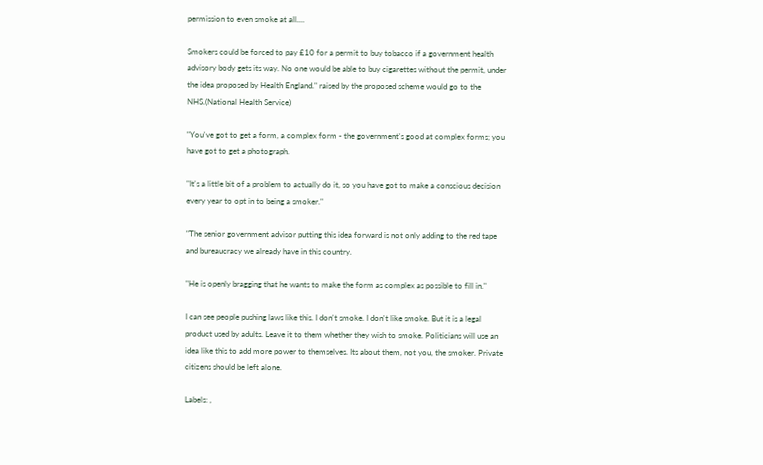permission to even smoke at all....

Smokers could be forced to pay £10 for a permit to buy tobacco if a government health advisory body gets its way. No one would be able to buy cigarettes without the permit, under the idea proposed by Health England." raised by the proposed scheme would go to the NHS.(National Health Service)

"You've got to get a form, a complex form - the government's good at complex forms; you have got to get a photograph.

"It's a little bit of a problem to actually do it, so you have got to make a conscious decision every year to opt in to being a smoker."

"The senior government advisor putting this idea forward is not only adding to the red tape and bureaucracy we already have in this country.

"He is openly bragging that he wants to make the form as complex as possible to fill in."

I can see people pushing laws like this. I don't smoke. I don't like smoke. But it is a legal product used by adults. Leave it to them whether they wish to smoke. Politicians will use an idea like this to add more power to themselves. Its about them, not you, the smoker. Private citizens should be left alone.

Labels: ,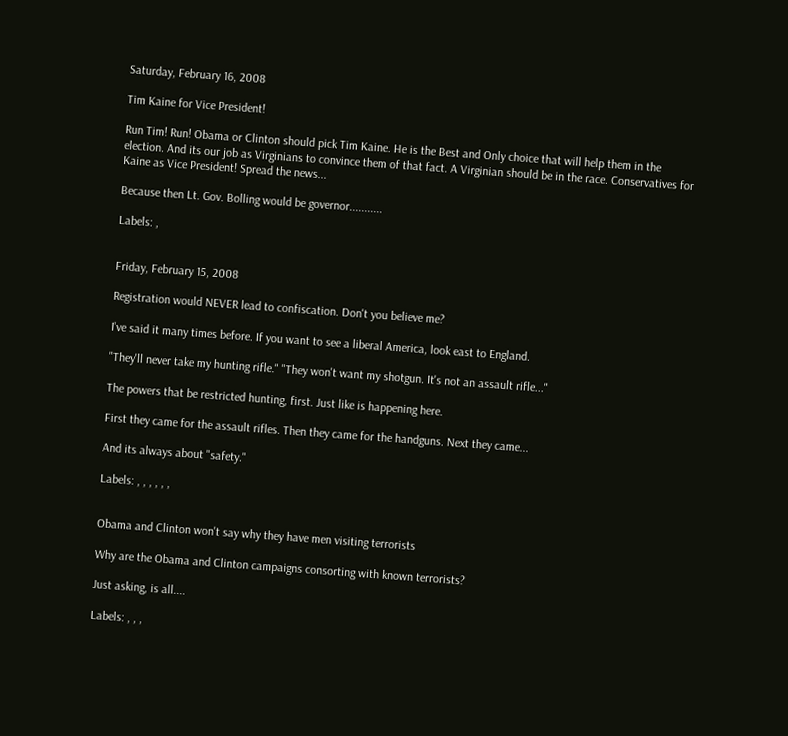Saturday, February 16, 2008

Tim Kaine for Vice President!

Run Tim! Run! Obama or Clinton should pick Tim Kaine. He is the Best and Only choice that will help them in the election. And its our job as Virginians to convince them of that fact. A Virginian should be in the race. Conservatives for Kaine as Vice President! Spread the news...

Because then Lt. Gov. Bolling would be governor...........

Labels: ,


Friday, February 15, 2008

Registration would NEVER lead to confiscation. Don't you believe me?

I've said it many times before. If you want to see a liberal America, look east to England.

"They'll never take my hunting rifle." "They won't want my shotgun. It's not an assault rifle..."

The powers that be restricted hunting, first. Just like is happening here.

First they came for the assault rifles. Then they came for the handguns. Next they came...

And its always about "safety."

Labels: , , , , , ,


Obama and Clinton won't say why they have men visiting terrorists

Why are the Obama and Clinton campaigns consorting with known terrorists?

Just asking, is all....

Labels: , , ,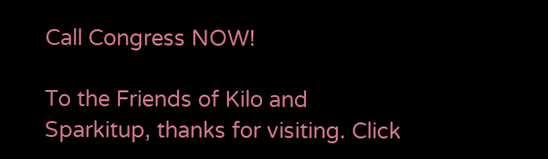Call Congress NOW!

To the Friends of Kilo and Sparkitup, thanks for visiting. Click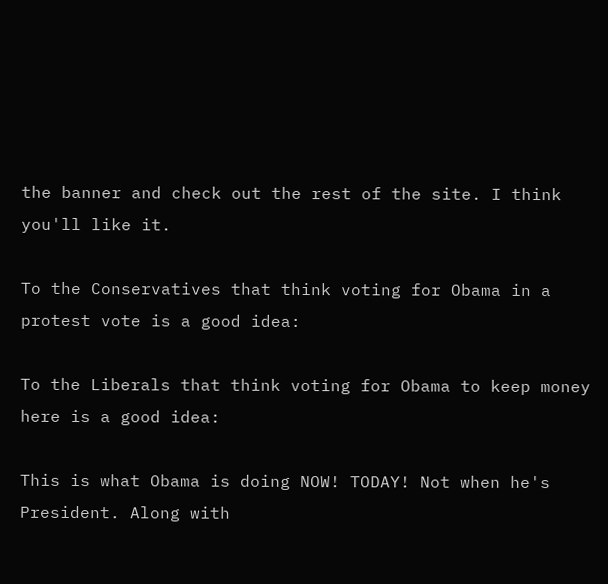the banner and check out the rest of the site. I think you'll like it.

To the Conservatives that think voting for Obama in a protest vote is a good idea:

To the Liberals that think voting for Obama to keep money here is a good idea:

This is what Obama is doing NOW! TODAY! Not when he's President. Along with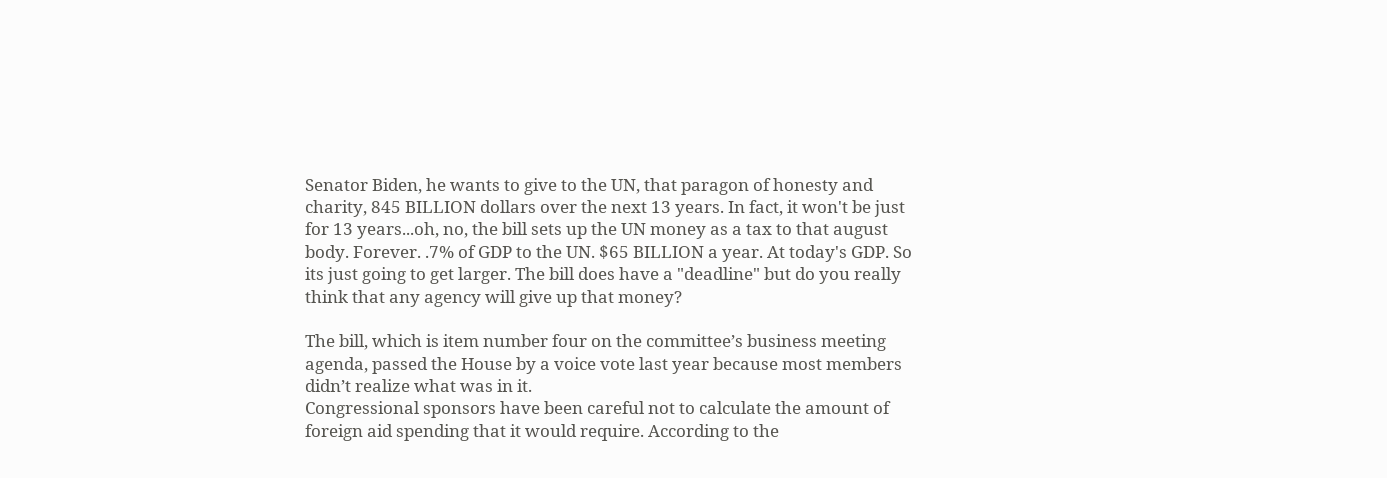Senator Biden, he wants to give to the UN, that paragon of honesty and charity, 845 BILLION dollars over the next 13 years. In fact, it won't be just for 13 years...oh, no, the bill sets up the UN money as a tax to that august body. Forever. .7% of GDP to the UN. $65 BILLION a year. At today's GDP. So its just going to get larger. The bill does have a "deadline" but do you really think that any agency will give up that money?

The bill, which is item number four on the committee’s business meeting agenda, passed the House by a voice vote last year because most members didn’t realize what was in it.
Congressional sponsors have been careful not to calculate the amount of foreign aid spending that it would require. According to the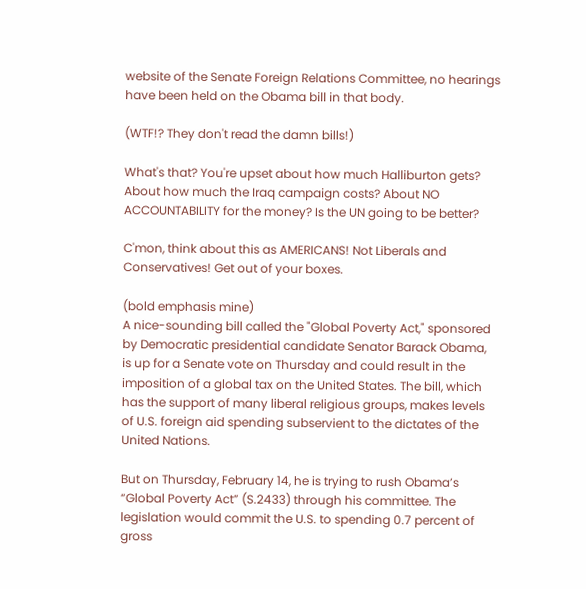website of the Senate Foreign Relations Committee, no hearings have been held on the Obama bill in that body.

(WTF!? They don't read the damn bills!)

What's that? You're upset about how much Halliburton gets? About how much the Iraq campaign costs? About NO ACCOUNTABILITY for the money? Is the UN going to be better?

C'mon, think about this as AMERICANS! Not Liberals and Conservatives! Get out of your boxes.

(bold emphasis mine)
A nice-sounding bill called the "Global Poverty Act," sponsored by Democratic presidential candidate Senator Barack Obama, is up for a Senate vote on Thursday and could result in the imposition of a global tax on the United States. The bill, which has the support of many liberal religious groups, makes levels of U.S. foreign aid spending subservient to the dictates of the United Nations.

But on Thursday, February 14, he is trying to rush Obama’s “Global Poverty Act” (S.2433) through his committee. The legislation would commit the U.S. to spending 0.7 percent of gross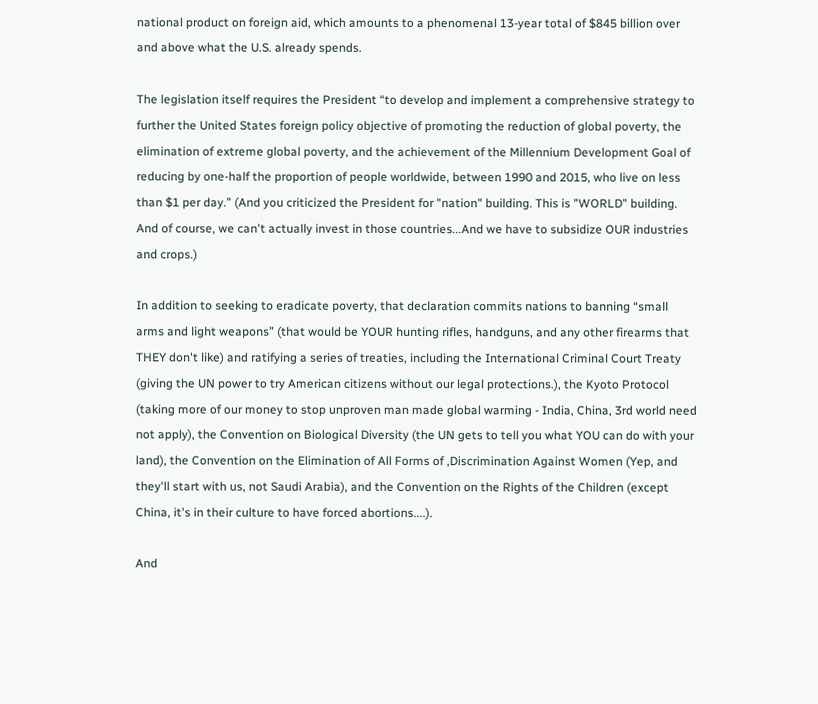national product on foreign aid, which amounts to a phenomenal 13-year total of $845 billion over and above what the U.S. already spends.

The legislation itself requires the President “to develop and implement a comprehensive strategy to further the United States foreign policy objective of promoting the reduction of global poverty, the elimination of extreme global poverty, and the achievement of the Millennium Development Goal of reducing by one-half the proportion of people worldwide, between 1990 and 2015, who live on less than $1 per day.” (And you criticized the President for "nation" building. This is "WORLD" building. And of course, we can't actually invest in those countries...And we have to subsidize OUR industries and crops.)

In addition to seeking to eradicate poverty, that declaration commits nations to banning “small arms and light weapons” (that would be YOUR hunting rifles, handguns, and any other firearms that THEY don't like) and ratifying a series of treaties, including the International Criminal Court Treaty (giving the UN power to try American citizens without our legal protections.), the Kyoto Protocol (taking more of our money to stop unproven man made global warming - India, China, 3rd world need not apply), the Convention on Biological Diversity (the UN gets to tell you what YOU can do with your land), the Convention on the Elimination of All Forms of ,Discrimination Against Women (Yep, and they'll start with us, not Saudi Arabia), and the Convention on the Rights of the Children (except China, it's in their culture to have forced abortions....).

And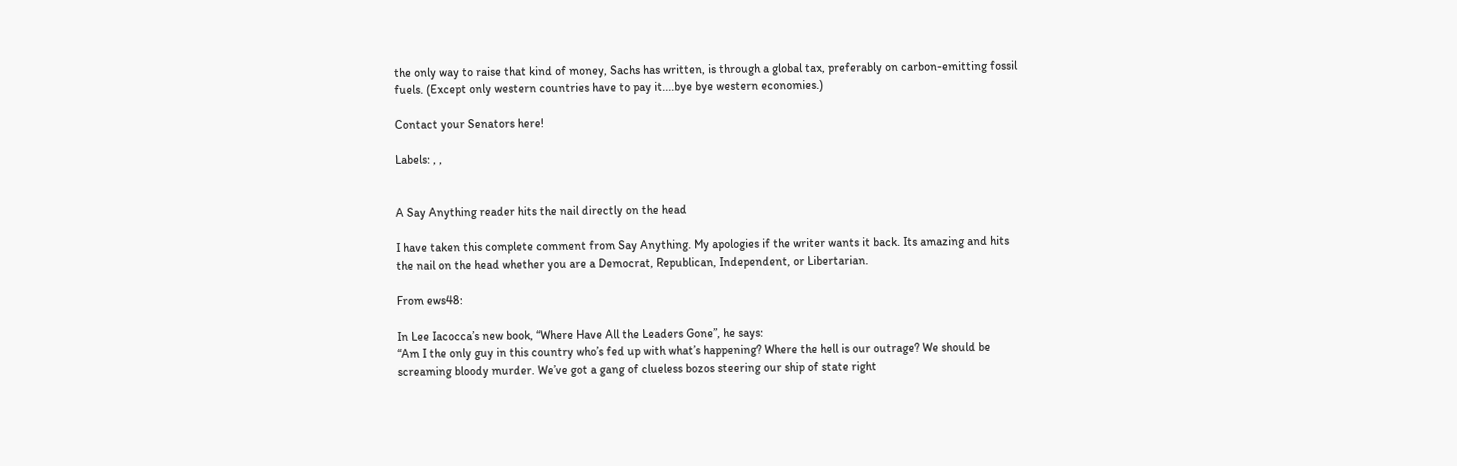the only way to raise that kind of money, Sachs has written, is through a global tax, preferably on carbon-emitting fossil fuels. (Except only western countries have to pay it....bye bye western economies.)

Contact your Senators here!

Labels: , ,


A Say Anything reader hits the nail directly on the head

I have taken this complete comment from Say Anything. My apologies if the writer wants it back. Its amazing and hits the nail on the head whether you are a Democrat, Republican, Independent, or Libertarian.

From ews48:

In Lee Iacocca’s new book, “Where Have All the Leaders Gone”, he says:
“Am I the only guy in this country who’s fed up with what’s happening? Where the hell is our outrage? We should be screaming bloody murder. We’ve got a gang of clueless bozos steering our ship of state right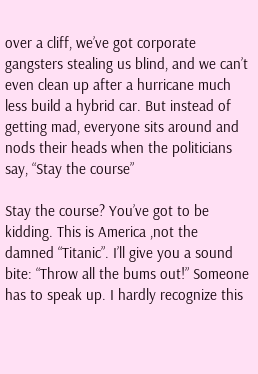over a cliff, we’ve got corporate gangsters stealing us blind, and we can’t even clean up after a hurricane much less build a hybrid car. But instead of getting mad, everyone sits around and nods their heads when the politicians say, “Stay the course”

Stay the course? You’ve got to be kidding. This is America ,not the damned “Titanic”. I’ll give you a sound bite: “Throw all the bums out!” Someone has to speak up. I hardly recognize this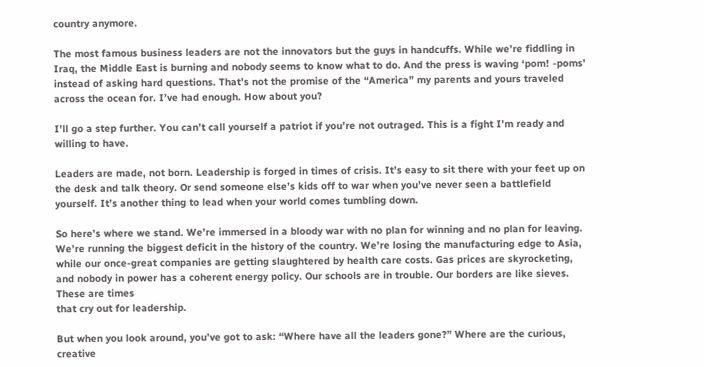country anymore.

The most famous business leaders are not the innovators but the guys in handcuffs. While we’re fiddling in Iraq, the Middle East is burning and nobody seems to know what to do. And the press is waving ‘pom! -poms’ instead of asking hard questions. That’s not the promise of the “America” my parents and yours traveled across the ocean for. I’ve had enough. How about you?

I’ll go a step further. You can’t call yourself a patriot if you’re not outraged. This is a fight I’m ready and willing to have.

Leaders are made, not born. Leadership is forged in times of crisis. It’s easy to sit there with your feet up on the desk and talk theory. Or send someone else’s kids off to war when you’ve never seen a battlefield yourself. It’s another thing to lead when your world comes tumbling down.

So here’s where we stand. We’re immersed in a bloody war with no plan for winning and no plan for leaving. We’re running the biggest deficit in the history of the country. We’re losing the manufacturing edge to Asia, while our once-great companies are getting slaughtered by health care costs. Gas prices are skyrocketing, and nobody in power has a coherent energy policy. Our schools are in trouble. Our borders are like sieves. These are times
that cry out for leadership.

But when you look around, you’ve got to ask: “Where have all the leaders gone?” Where are the curious, creative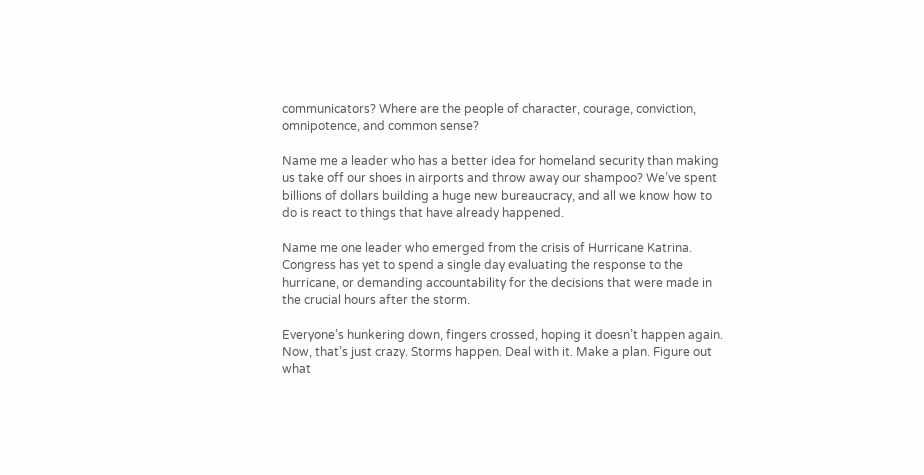communicators? Where are the people of character, courage, conviction, omnipotence, and common sense?

Name me a leader who has a better idea for homeland security than making us take off our shoes in airports and throw away our shampoo? We’ve spent billions of dollars building a huge new bureaucracy, and all we know how to do is react to things that have already happened.

Name me one leader who emerged from the crisis of Hurricane Katrina. Congress has yet to spend a single day evaluating the response to the hurricane, or demanding accountability for the decisions that were made in the crucial hours after the storm.

Everyone’s hunkering down, fingers crossed, hoping it doesn’t happen again. Now, that’s just crazy. Storms happen. Deal with it. Make a plan. Figure out what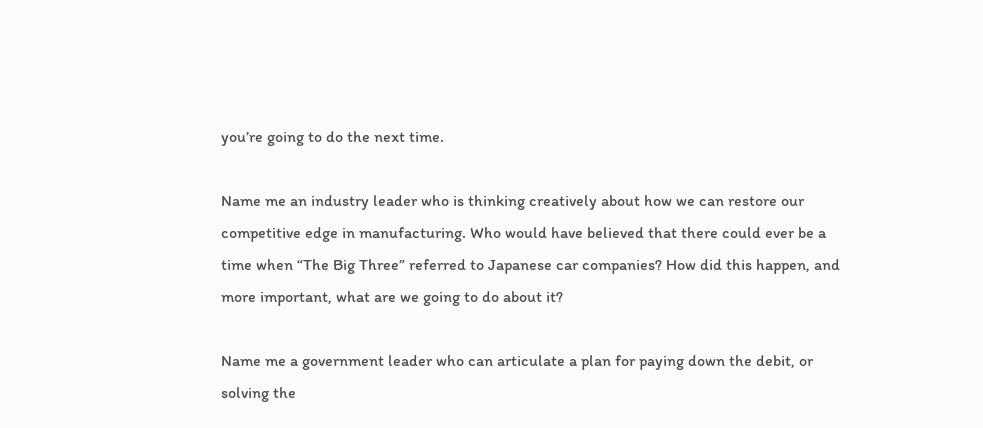you’re going to do the next time.

Name me an industry leader who is thinking creatively about how we can restore our competitive edge in manufacturing. Who would have believed that there could ever be a time when “The Big Three” referred to Japanese car companies? How did this happen, and more important, what are we going to do about it?

Name me a government leader who can articulate a plan for paying down the debit, or solving the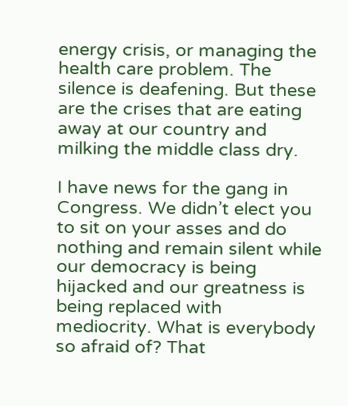energy crisis, or managing the health care problem. The silence is deafening. But these are the crises that are eating away at our country and milking the middle class dry.

I have news for the gang in Congress. We didn’t elect you to sit on your asses and do nothing and remain silent while our democracy is being hijacked and our greatness is being replaced with mediocrity. What is everybody so afraid of? That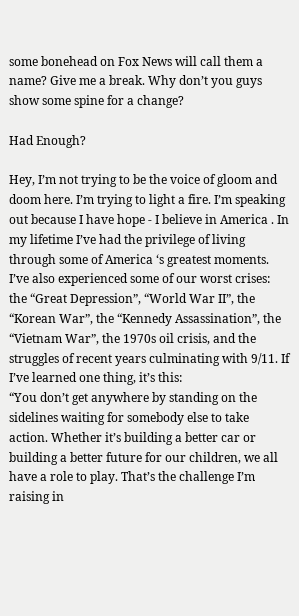some bonehead on Fox News will call them a name? Give me a break. Why don’t you guys show some spine for a change?

Had Enough?

Hey, I’m not trying to be the voice of gloom and doom here. I’m trying to light a fire. I’m speaking out because I have hope - I believe in America . In my lifetime I’ve had the privilege of living through some of America ‘s greatest moments. I’ve also experienced some of our worst crises: the “Great Depression”, “World War II”, the “Korean War”, the “Kennedy Assassination”, the “Vietnam War”, the 1970s oil crisis, and the struggles of recent years culminating with 9/11. If I’ve learned one thing, it’s this:
“You don’t get anywhere by standing on the sidelines waiting for somebody else to take action. Whether it’s building a better car or building a better future for our children, we all have a role to play. That’s the challenge I’m raising in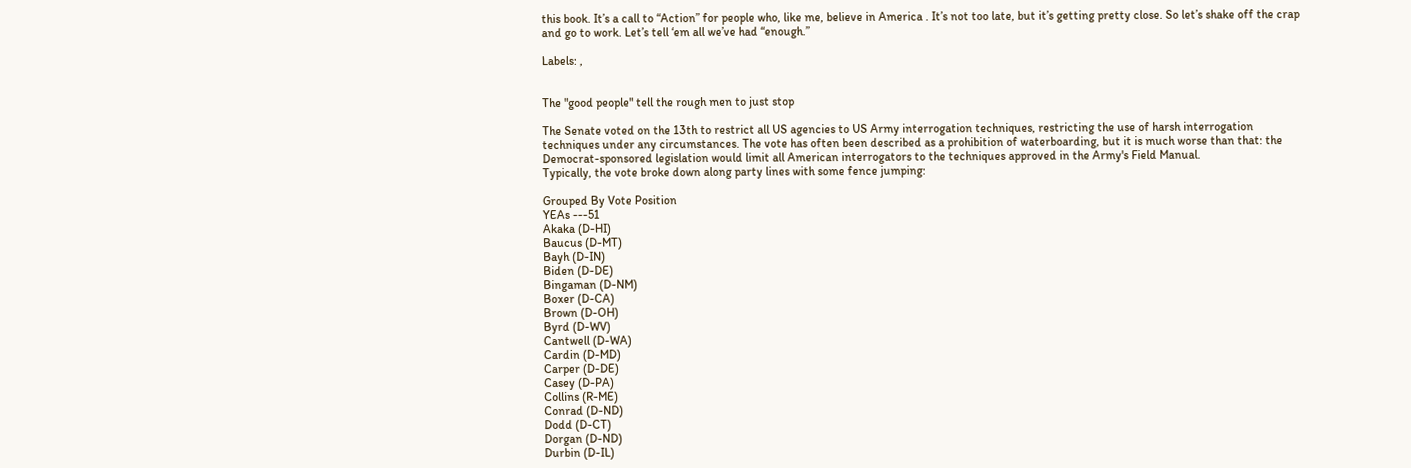this book. It’s a call to “Action” for people who, like me, believe in America . It’s not too late, but it’s getting pretty close. So let’s shake off the crap and go to work. Let’s tell ‘em all we’ve had “enough.”

Labels: ,


The "good people" tell the rough men to just stop

The Senate voted on the 13th to restrict all US agencies to US Army interrogation techniques, restricting the use of harsh interrogation techniques under any circumstances. The vote has often been described as a prohibition of waterboarding, but it is much worse than that: the Democrat-sponsored legislation would limit all American interrogators to the techniques approved in the Army's Field Manual.
Typically, the vote broke down along party lines with some fence jumping:

Grouped By Vote Position
YEAs ---51
Akaka (D-HI)
Baucus (D-MT)
Bayh (D-IN)
Biden (D-DE)
Bingaman (D-NM)
Boxer (D-CA)
Brown (D-OH)
Byrd (D-WV)
Cantwell (D-WA)
Cardin (D-MD)
Carper (D-DE)
Casey (D-PA)
Collins (R-ME)
Conrad (D-ND)
Dodd (D-CT)
Dorgan (D-ND)
Durbin (D-IL)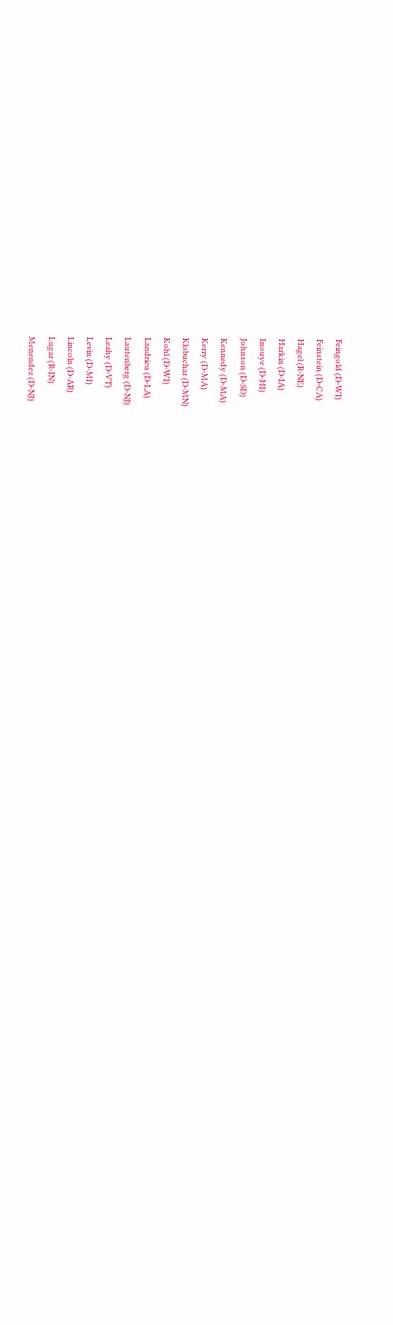Feingold (D-WI)
Feinstein (D-CA)
Hagel (R-NE)
Harkin (D-IA)
Inouye (D-HI)
Johnson (D-SD)
Kennedy (D-MA)
Kerry (D-MA)
Klobuchar (D-MN)
Kohl (D-WI)
Landrieu (D-LA)
Lautenberg (D-NJ)
Leahy (D-VT)
Levin (D-MI)
Lincoln (D-AR)
Lugar (R-IN)
Menendez (D-NJ)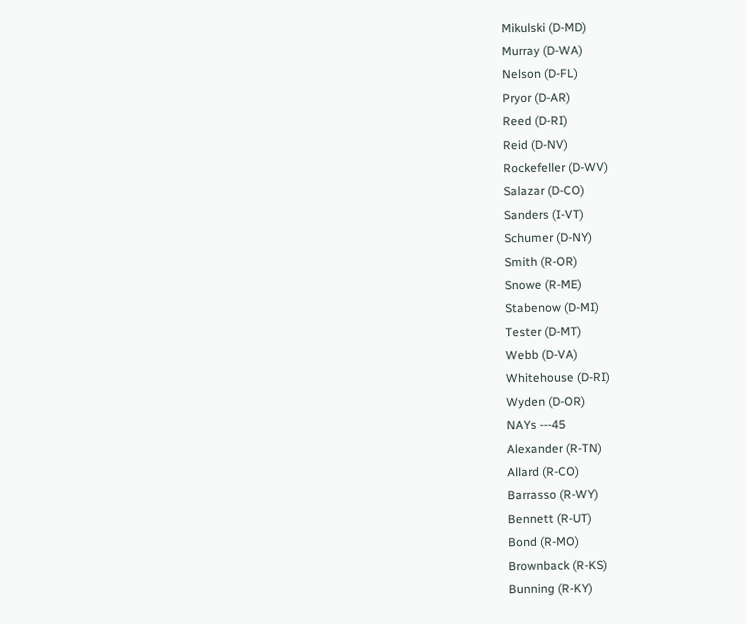Mikulski (D-MD)
Murray (D-WA)
Nelson (D-FL)
Pryor (D-AR)
Reed (D-RI)
Reid (D-NV)
Rockefeller (D-WV)
Salazar (D-CO)
Sanders (I-VT)
Schumer (D-NY)
Smith (R-OR)
Snowe (R-ME)
Stabenow (D-MI)
Tester (D-MT)
Webb (D-VA)
Whitehouse (D-RI)
Wyden (D-OR)
NAYs ---45
Alexander (R-TN)
Allard (R-CO)
Barrasso (R-WY)
Bennett (R-UT)
Bond (R-MO)
Brownback (R-KS)
Bunning (R-KY)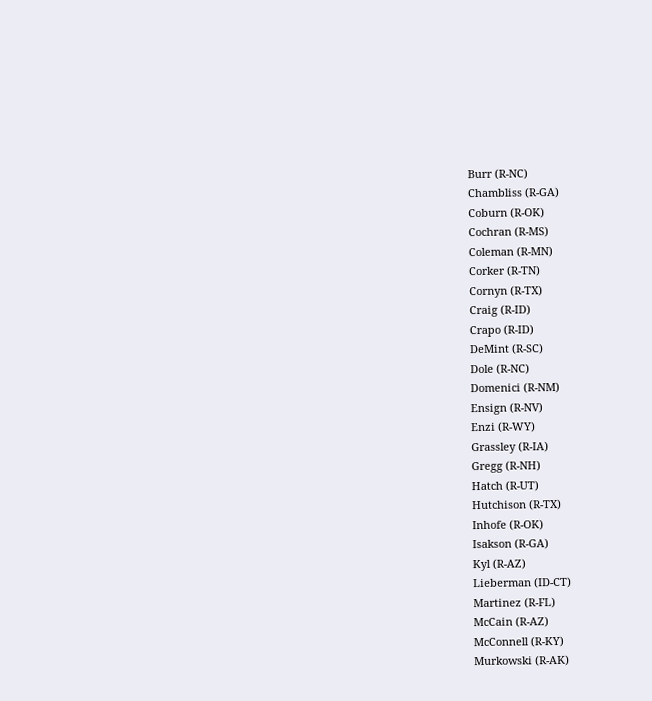Burr (R-NC)
Chambliss (R-GA)
Coburn (R-OK)
Cochran (R-MS)
Coleman (R-MN)
Corker (R-TN)
Cornyn (R-TX)
Craig (R-ID)
Crapo (R-ID)
DeMint (R-SC)
Dole (R-NC)
Domenici (R-NM)
Ensign (R-NV)
Enzi (R-WY)
Grassley (R-IA)
Gregg (R-NH)
Hatch (R-UT)
Hutchison (R-TX)
Inhofe (R-OK)
Isakson (R-GA)
Kyl (R-AZ)
Lieberman (ID-CT)
Martinez (R-FL)
McCain (R-AZ)
McConnell (R-KY)
Murkowski (R-AK)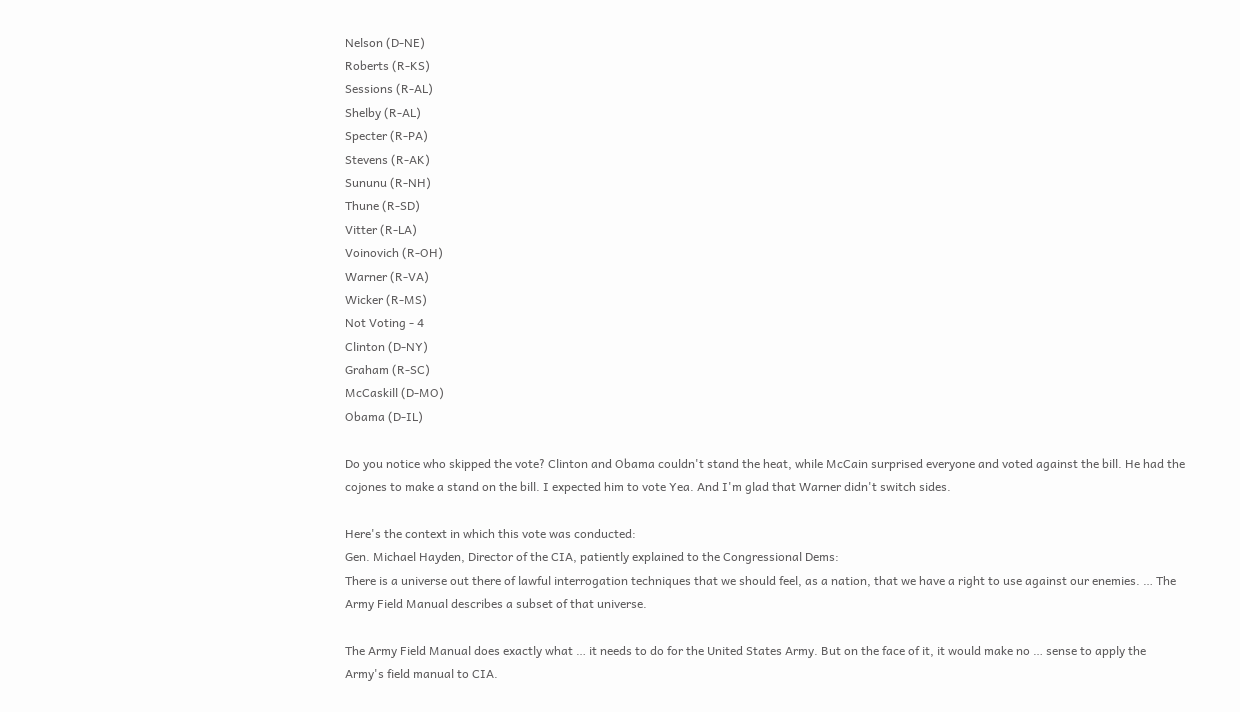Nelson (D-NE)
Roberts (R-KS)
Sessions (R-AL)
Shelby (R-AL)
Specter (R-PA)
Stevens (R-AK)
Sununu (R-NH)
Thune (R-SD)
Vitter (R-LA)
Voinovich (R-OH)
Warner (R-VA)
Wicker (R-MS)
Not Voting - 4
Clinton (D-NY)
Graham (R-SC)
McCaskill (D-MO)
Obama (D-IL)

Do you notice who skipped the vote? Clinton and Obama couldn't stand the heat, while McCain surprised everyone and voted against the bill. He had the cojones to make a stand on the bill. I expected him to vote Yea. And I'm glad that Warner didn't switch sides.

Here's the context in which this vote was conducted:
Gen. Michael Hayden, Director of the CIA, patiently explained to the Congressional Dems:
There is a universe out there of lawful interrogation techniques that we should feel, as a nation, that we have a right to use against our enemies. … The Army Field Manual describes a subset of that universe.

The Army Field Manual does exactly what … it needs to do for the United States Army. But on the face of it, it would make no … sense to apply the Army's field manual to CIA.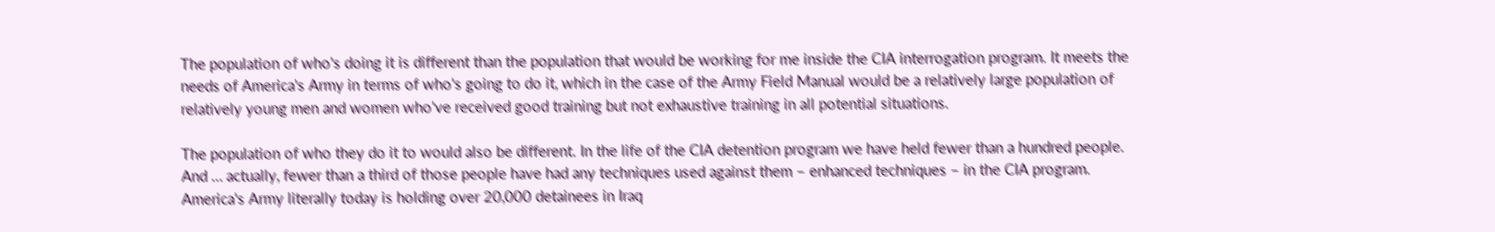The population of who's doing it is different than the population that would be working for me inside the CIA interrogation program. It meets the needs of America's Army in terms of who's going to do it, which in the case of the Army Field Manual would be a relatively large population of relatively young men and women who've received good training but not exhaustive training in all potential situations.

The population of who they do it to would also be different. In the life of the CIA detention program we have held fewer than a hundred people. And … actually, fewer than a third of those people have had any techniques used against them – enhanced techniques – in the CIA program. America's Army literally today is holding over 20,000 detainees in Iraq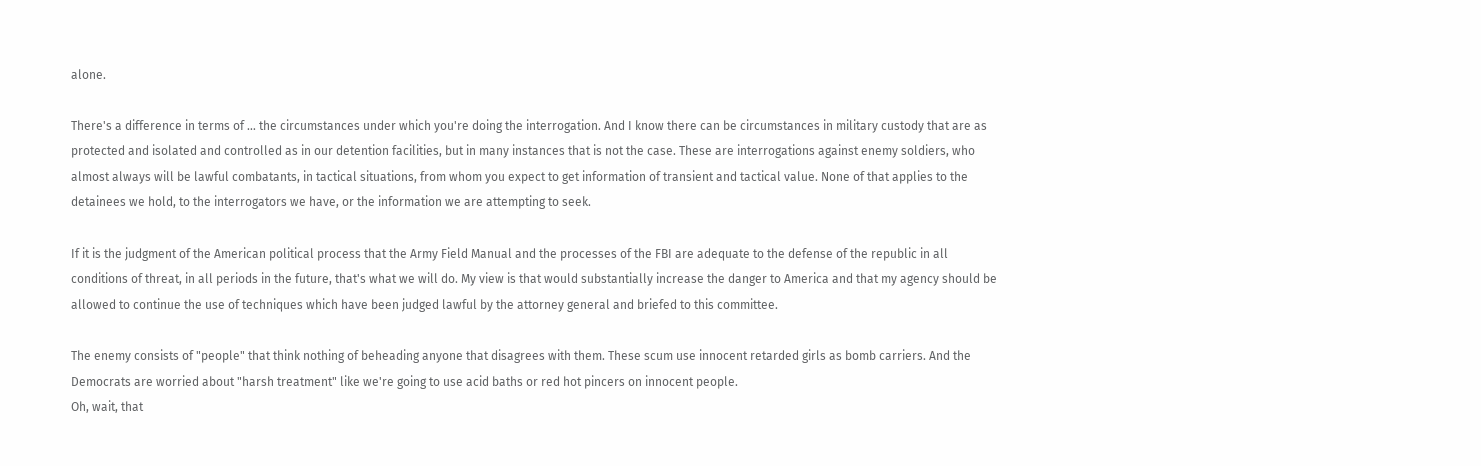alone.

There's a difference in terms of … the circumstances under which you're doing the interrogation. And I know there can be circumstances in military custody that are as protected and isolated and controlled as in our detention facilities, but in many instances that is not the case. These are interrogations against enemy soldiers, who almost always will be lawful combatants, in tactical situations, from whom you expect to get information of transient and tactical value. None of that applies to the detainees we hold, to the interrogators we have, or the information we are attempting to seek.

If it is the judgment of the American political process that the Army Field Manual and the processes of the FBI are adequate to the defense of the republic in all conditions of threat, in all periods in the future, that's what we will do. My view is that would substantially increase the danger to America and that my agency should be allowed to continue the use of techniques which have been judged lawful by the attorney general and briefed to this committee.

The enemy consists of "people" that think nothing of beheading anyone that disagrees with them. These scum use innocent retarded girls as bomb carriers. And the Democrats are worried about "harsh treatment" like we're going to use acid baths or red hot pincers on innocent people.
Oh, wait, that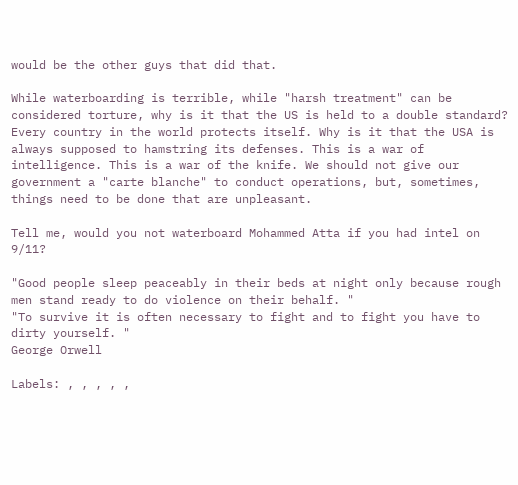would be the other guys that did that.

While waterboarding is terrible, while "harsh treatment" can be considered torture, why is it that the US is held to a double standard? Every country in the world protects itself. Why is it that the USA is always supposed to hamstring its defenses. This is a war of intelligence. This is a war of the knife. We should not give our government a "carte blanche" to conduct operations, but, sometimes, things need to be done that are unpleasant.

Tell me, would you not waterboard Mohammed Atta if you had intel on 9/11?

"Good people sleep peaceably in their beds at night only because rough men stand ready to do violence on their behalf. "
"To survive it is often necessary to fight and to fight you have to dirty yourself. "
George Orwell

Labels: , , , , ,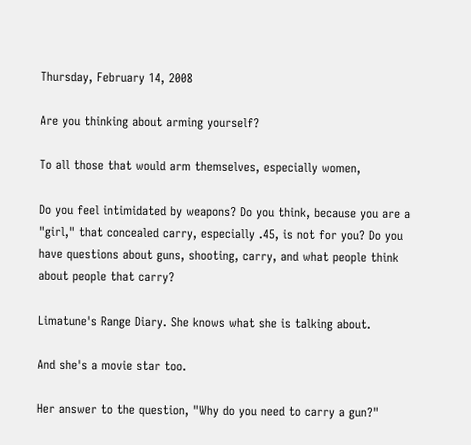Thursday, February 14, 2008

Are you thinking about arming yourself?

To all those that would arm themselves, especially women,

Do you feel intimidated by weapons? Do you think, because you are a "girl," that concealed carry, especially .45, is not for you? Do you have questions about guns, shooting, carry, and what people think about people that carry?

Limatune's Range Diary. She knows what she is talking about.

And she's a movie star too.

Her answer to the question, "Why do you need to carry a gun?"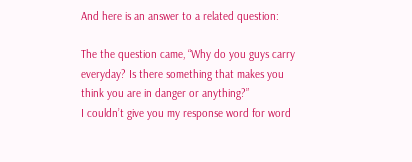And here is an answer to a related question:

The the question came, “Why do you guys carry everyday? Is there something that makes you think you are in danger or anything?”
I couldn’t give you my response word for word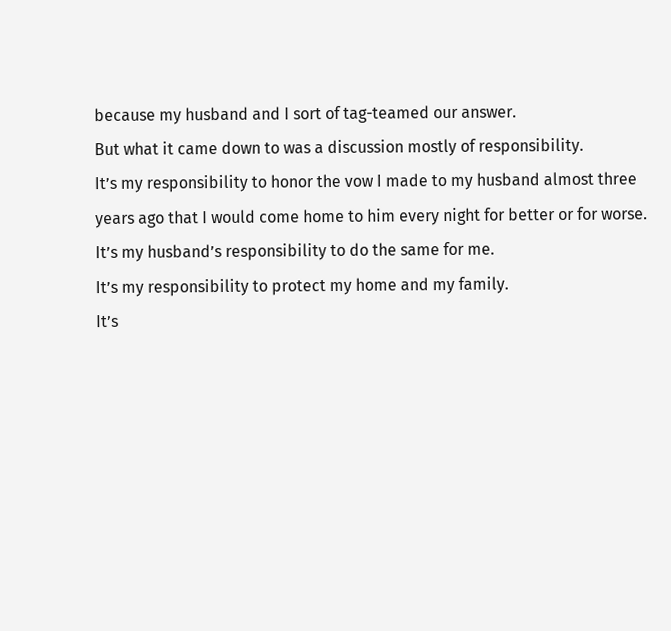because my husband and I sort of tag-teamed our answer.
But what it came down to was a discussion mostly of responsibility.
It’s my responsibility to honor the vow I made to my husband almost three years ago that I would come home to him every night for better or for worse.
It’s my husband’s responsibility to do the same for me.
It’s my responsibility to protect my home and my family.
It’s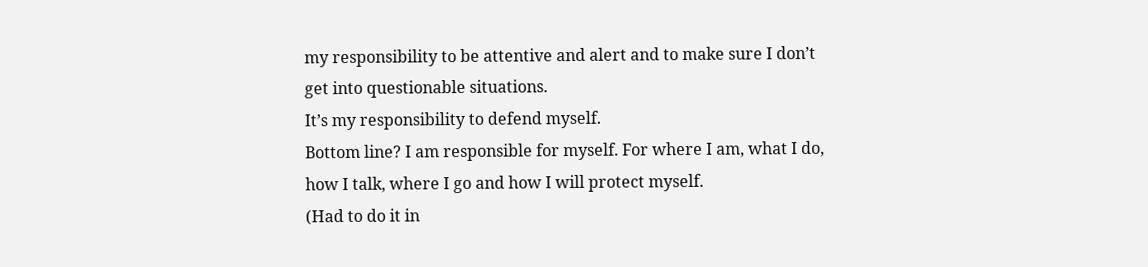my responsibility to be attentive and alert and to make sure I don’t get into questionable situations.
It’s my responsibility to defend myself.
Bottom line? I am responsible for myself. For where I am, what I do, how I talk, where I go and how I will protect myself.
(Had to do it in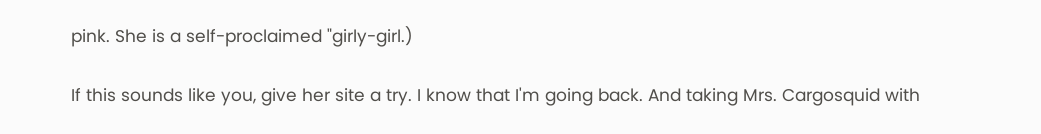pink. She is a self-proclaimed "girly-girl.)

If this sounds like you, give her site a try. I know that I'm going back. And taking Mrs. Cargosquid with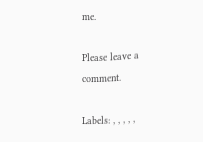me.

Please leave a comment.

Labels: , , , , ,